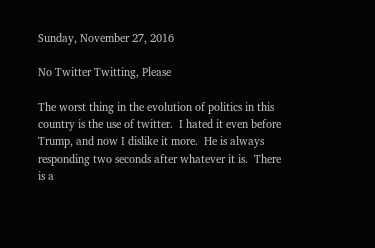Sunday, November 27, 2016

No Twitter Twitting, Please

The worst thing in the evolution of politics in this country is the use of twitter.  I hated it even before Trump, and now I dislike it more.  He is always responding two seconds after whatever it is.  There is a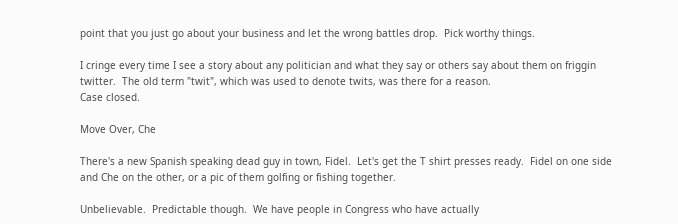point that you just go about your business and let the wrong battles drop.  Pick worthy things.

I cringe every time I see a story about any politician and what they say or others say about them on friggin twitter.  The old term "twit", which was used to denote twits, was there for a reason.
Case closed.

Move Over, Che

There's a new Spanish speaking dead guy in town, Fidel.  Let's get the T shirt presses ready.  Fidel on one side and Che on the other, or a pic of them golfing or fishing together.

Unbelievable.  Predictable though.  We have people in Congress who have actually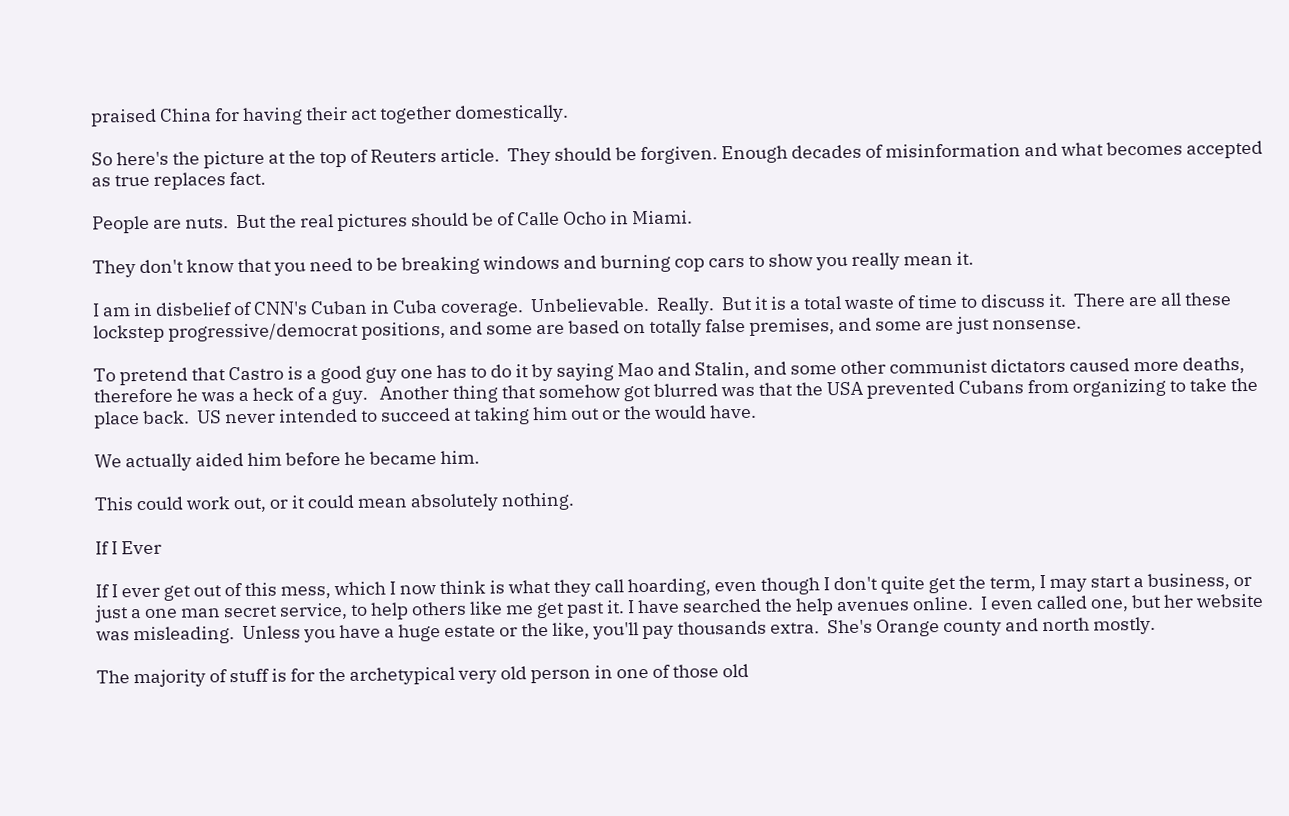praised China for having their act together domestically.

So here's the picture at the top of Reuters article.  They should be forgiven. Enough decades of misinformation and what becomes accepted as true replaces fact.

People are nuts.  But the real pictures should be of Calle Ocho in Miami.

They don't know that you need to be breaking windows and burning cop cars to show you really mean it.

I am in disbelief of CNN's Cuban in Cuba coverage.  Unbelievable.  Really.  But it is a total waste of time to discuss it.  There are all these lockstep progressive/democrat positions, and some are based on totally false premises, and some are just nonsense.

To pretend that Castro is a good guy one has to do it by saying Mao and Stalin, and some other communist dictators caused more deaths, therefore he was a heck of a guy.   Another thing that somehow got blurred was that the USA prevented Cubans from organizing to take the place back.  US never intended to succeed at taking him out or the would have.

We actually aided him before he became him.

This could work out, or it could mean absolutely nothing.

If I Ever

If I ever get out of this mess, which I now think is what they call hoarding, even though I don't quite get the term, I may start a business, or just a one man secret service, to help others like me get past it. I have searched the help avenues online.  I even called one, but her website was misleading.  Unless you have a huge estate or the like, you'll pay thousands extra.  She's Orange county and north mostly.

The majority of stuff is for the archetypical very old person in one of those old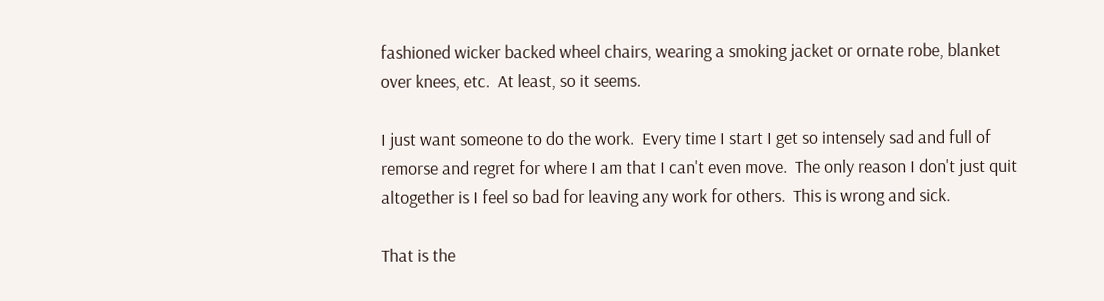fashioned wicker backed wheel chairs, wearing a smoking jacket or ornate robe, blanket over knees, etc.  At least, so it seems.

I just want someone to do the work.  Every time I start I get so intensely sad and full of remorse and regret for where I am that I can't even move.  The only reason I don't just quit altogether is I feel so bad for leaving any work for others.  This is wrong and sick.

That is the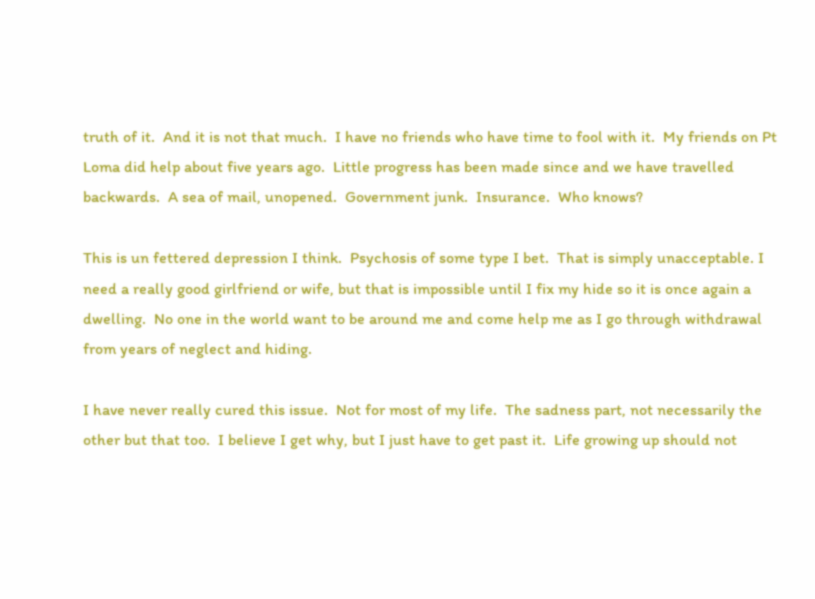truth of it.  And it is not that much.  I have no friends who have time to fool with it.  My friends on Pt Loma did help about five years ago.  Little progress has been made since and we have travelled backwards.  A sea of mail, unopened.  Government junk.  Insurance.  Who knows?

This is un fettered depression I think.  Psychosis of some type I bet.  That is simply unacceptable. I need a really good girlfriend or wife, but that is impossible until I fix my hide so it is once again a dwelling.  No one in the world want to be around me and come help me as I go through withdrawal from years of neglect and hiding.

I have never really cured this issue.  Not for most of my life.  The sadness part, not necessarily the other but that too.  I believe I get why, but I just have to get past it.  Life growing up should not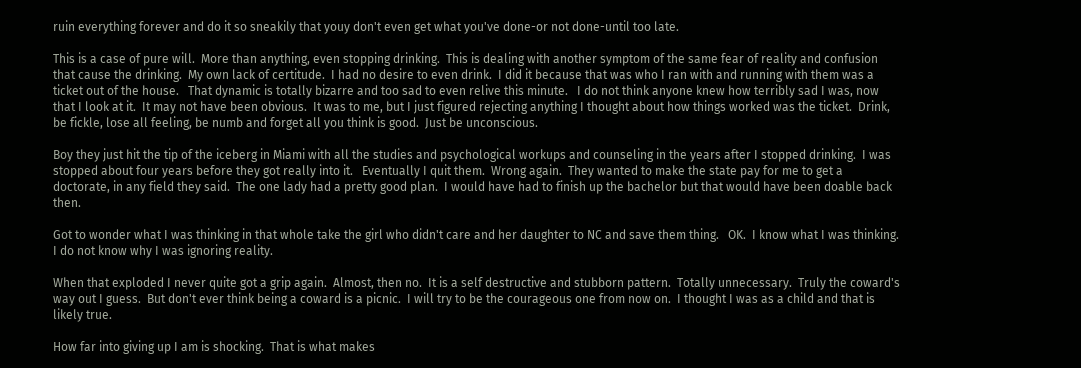ruin everything forever and do it so sneakily that youy don't even get what you've done-or not done-until too late.

This is a case of pure will.  More than anything, even stopping drinking.  This is dealing with another symptom of the same fear of reality and confusion that cause the drinking.  My own lack of certitude.  I had no desire to even drink.  I did it because that was who I ran with and running with them was a ticket out of the house.   That dynamic is totally bizarre and too sad to even relive this minute.   I do not think anyone knew how terribly sad I was, now that I look at it.  It may not have been obvious.  It was to me, but I just figured rejecting anything I thought about how things worked was the ticket.  Drink, be fickle, lose all feeling, be numb and forget all you think is good.  Just be unconscious.

Boy they just hit the tip of the iceberg in Miami with all the studies and psychological workups and counseling in the years after I stopped drinking.  I was stopped about four years before they got really into it.   Eventually I quit them.  Wrong again.  They wanted to make the state pay for me to get a doctorate, in any field they said.  The one lady had a pretty good plan.  I would have had to finish up the bachelor but that would have been doable back then.

Got to wonder what I was thinking in that whole take the girl who didn't care and her daughter to NC and save them thing.   OK.  I know what I was thinking.  I do not know why I was ignoring reality.

When that exploded I never quite got a grip again.  Almost, then no.  It is a self destructive and stubborn pattern.  Totally unnecessary.  Truly the coward's way out I guess.  But don't ever think being a coward is a picnic.  I will try to be the courageous one from now on.  I thought I was as a child and that is likely true.

How far into giving up I am is shocking.  That is what makes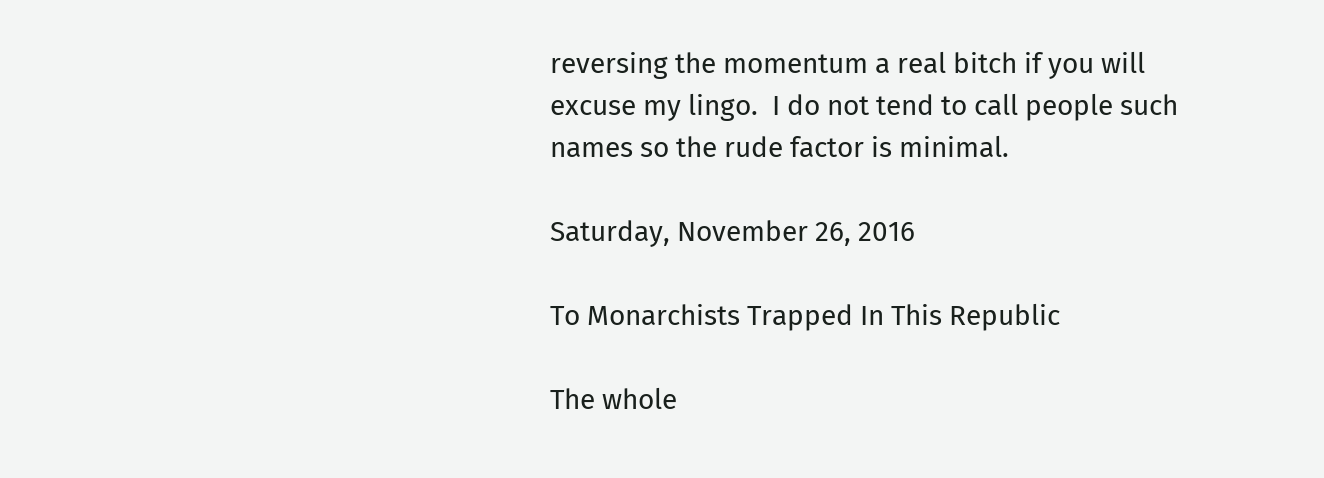reversing the momentum a real bitch if you will excuse my lingo.  I do not tend to call people such names so the rude factor is minimal.

Saturday, November 26, 2016

To Monarchists Trapped In This Republic

The whole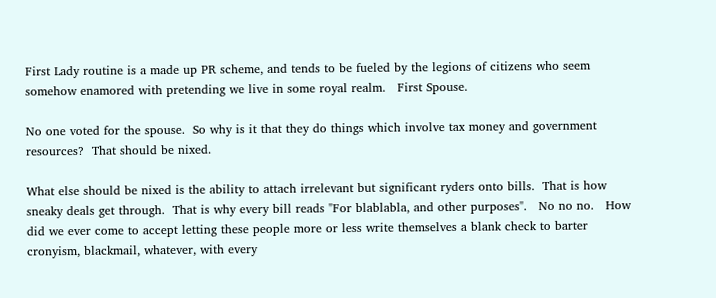First Lady routine is a made up PR scheme, and tends to be fueled by the legions of citizens who seem somehow enamored with pretending we live in some royal realm.   First Spouse.

No one voted for the spouse.  So why is it that they do things which involve tax money and government resources?  That should be nixed.

What else should be nixed is the ability to attach irrelevant but significant ryders onto bills.  That is how sneaky deals get through.  That is why every bill reads "For blablabla, and other purposes".   No no no.   How did we ever come to accept letting these people more or less write themselves a blank check to barter cronyism, blackmail, whatever, with every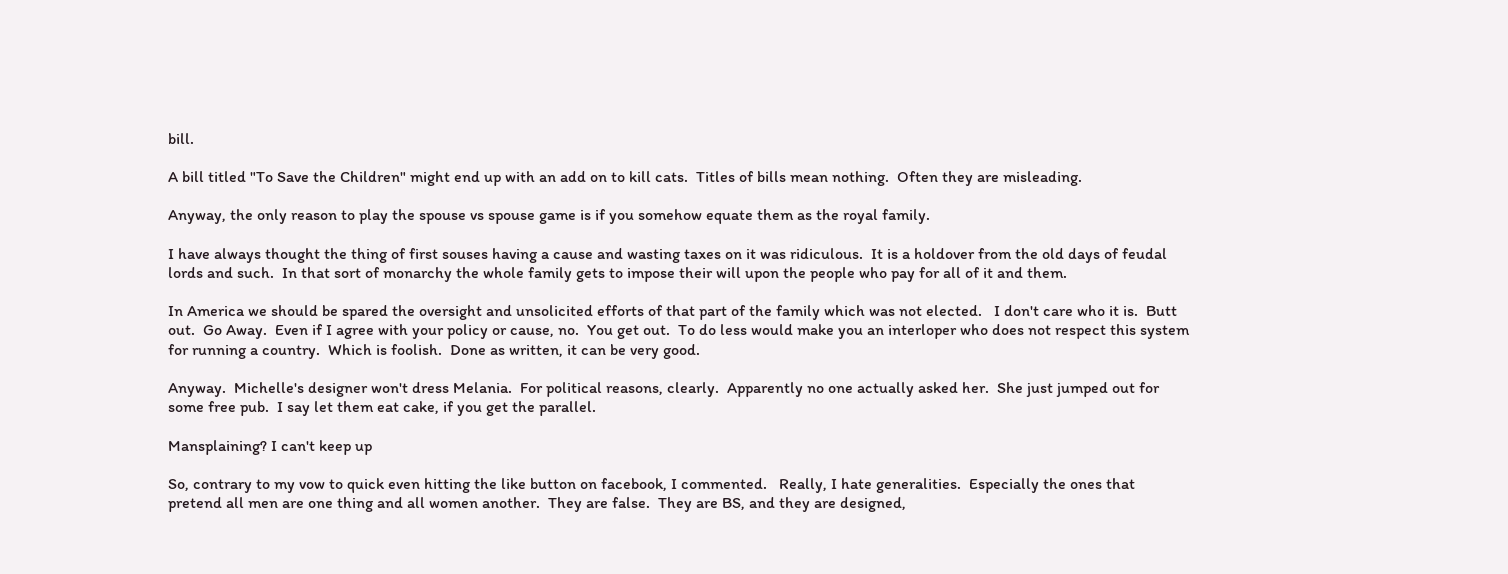bill.

A bill titled "To Save the Children" might end up with an add on to kill cats.  Titles of bills mean nothing.  Often they are misleading.

Anyway, the only reason to play the spouse vs spouse game is if you somehow equate them as the royal family.

I have always thought the thing of first souses having a cause and wasting taxes on it was ridiculous.  It is a holdover from the old days of feudal lords and such.  In that sort of monarchy the whole family gets to impose their will upon the people who pay for all of it and them.

In America we should be spared the oversight and unsolicited efforts of that part of the family which was not elected.   I don't care who it is.  Butt out.  Go Away.  Even if I agree with your policy or cause, no.  You get out.  To do less would make you an interloper who does not respect this system for running a country.  Which is foolish.  Done as written, it can be very good.

Anyway.  Michelle's designer won't dress Melania.  For political reasons, clearly.  Apparently no one actually asked her.  She just jumped out for some free pub.  I say let them eat cake, if you get the parallel.

Mansplaining? I can't keep up

So, contrary to my vow to quick even hitting the like button on facebook, I commented.   Really, I hate generalities.  Especially the ones that pretend all men are one thing and all women another.  They are false.  They are BS, and they are designed,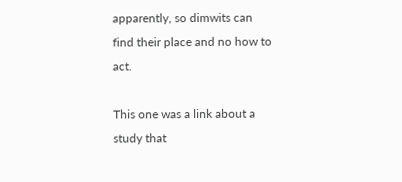apparently, so dimwits can find their place and no how to act.

This one was a link about a study that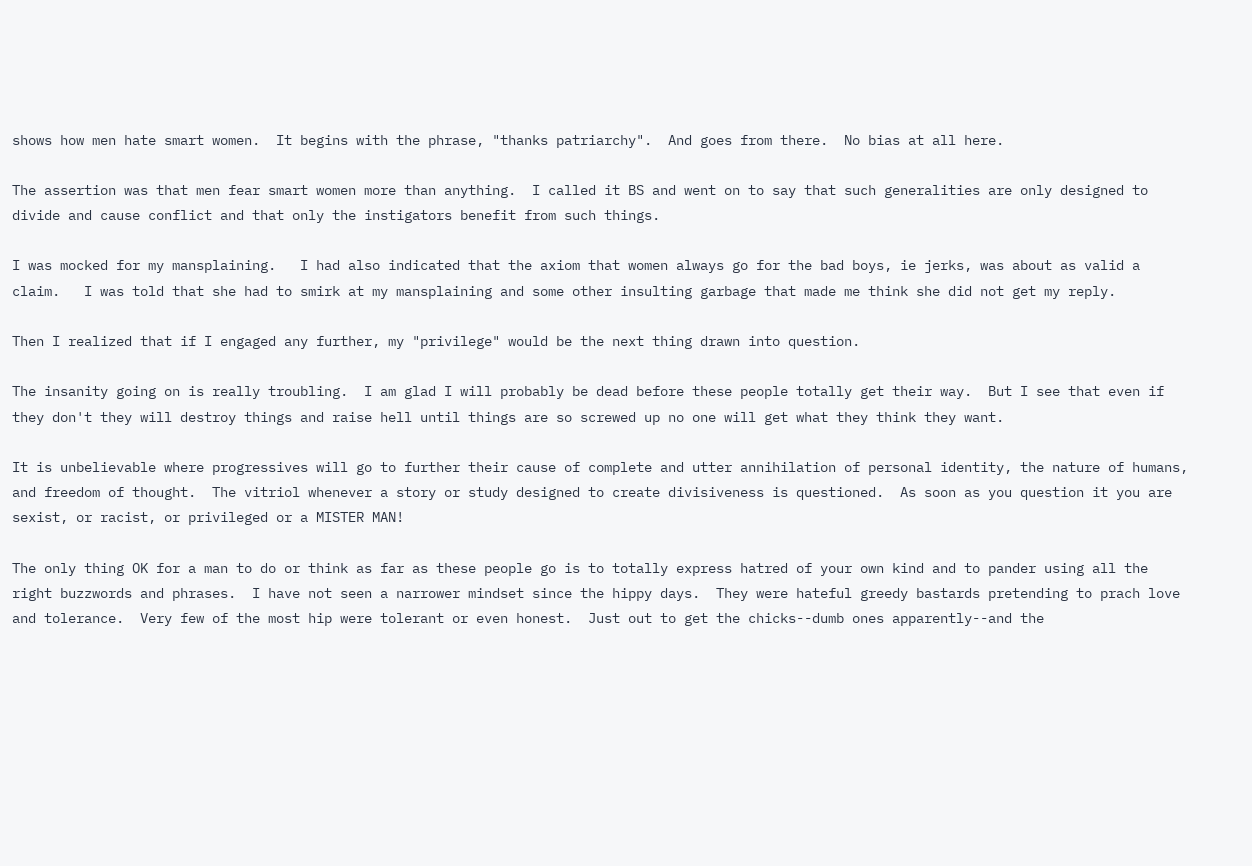shows how men hate smart women.  It begins with the phrase, "thanks patriarchy".  And goes from there.  No bias at all here.

The assertion was that men fear smart women more than anything.  I called it BS and went on to say that such generalities are only designed to divide and cause conflict and that only the instigators benefit from such things.

I was mocked for my mansplaining.   I had also indicated that the axiom that women always go for the bad boys, ie jerks, was about as valid a claim.   I was told that she had to smirk at my mansplaining and some other insulting garbage that made me think she did not get my reply.

Then I realized that if I engaged any further, my "privilege" would be the next thing drawn into question.

The insanity going on is really troubling.  I am glad I will probably be dead before these people totally get their way.  But I see that even if they don't they will destroy things and raise hell until things are so screwed up no one will get what they think they want.

It is unbelievable where progressives will go to further their cause of complete and utter annihilation of personal identity, the nature of humans, and freedom of thought.  The vitriol whenever a story or study designed to create divisiveness is questioned.  As soon as you question it you are sexist, or racist, or privileged or a MISTER MAN!

The only thing OK for a man to do or think as far as these people go is to totally express hatred of your own kind and to pander using all the right buzzwords and phrases.  I have not seen a narrower mindset since the hippy days.  They were hateful greedy bastards pretending to prach love and tolerance.  Very few of the most hip were tolerant or even honest.  Just out to get the chicks--dumb ones apparently--and the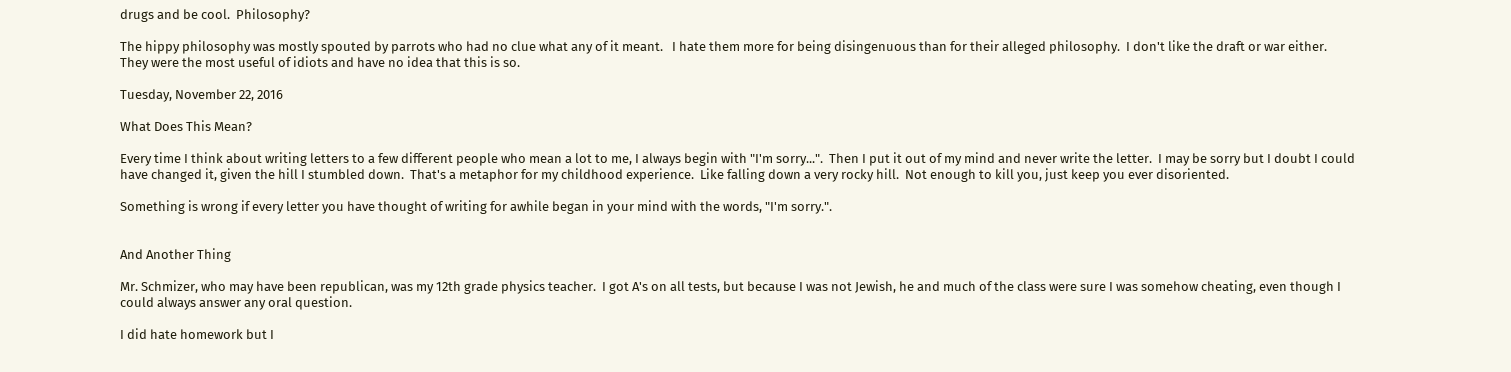drugs and be cool.  Philosophy?

The hippy philosophy was mostly spouted by parrots who had no clue what any of it meant.   I hate them more for being disingenuous than for their alleged philosophy.  I don't like the draft or war either.   They were the most useful of idiots and have no idea that this is so.

Tuesday, November 22, 2016

What Does This Mean?

Every time I think about writing letters to a few different people who mean a lot to me, I always begin with "I'm sorry...".  Then I put it out of my mind and never write the letter.  I may be sorry but I doubt I could have changed it, given the hill I stumbled down.  That's a metaphor for my childhood experience.  Like falling down a very rocky hill.  Not enough to kill you, just keep you ever disoriented.

Something is wrong if every letter you have thought of writing for awhile began in your mind with the words, "I'm sorry.".


And Another Thing

Mr. Schmizer, who may have been republican, was my 12th grade physics teacher.  I got A's on all tests, but because I was not Jewish, he and much of the class were sure I was somehow cheating, even though I could always answer any oral question.

I did hate homework but I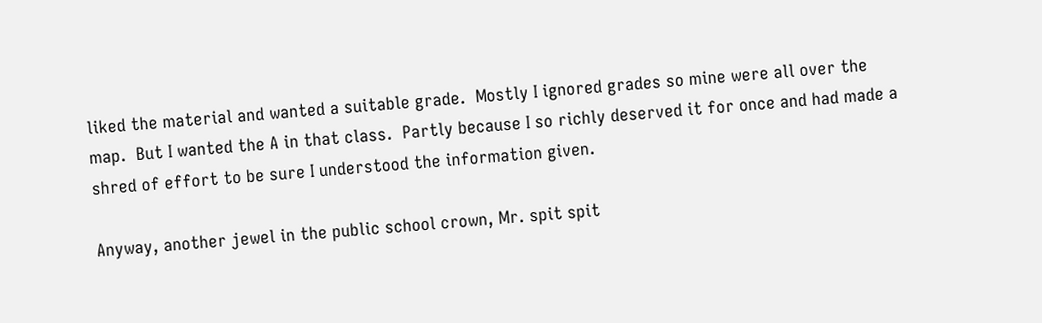liked the material and wanted a suitable grade.  Mostly I ignored grades so mine were all over the map.  But I wanted the A in that class.  Partly because I so richly deserved it for once and had made a shred of effort to be sure I understood the information given.

Anyway, another jewel in the public school crown, Mr. spit spit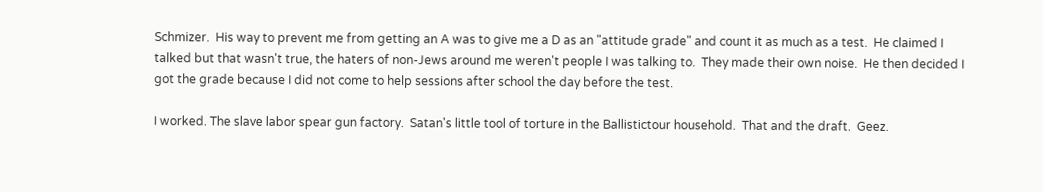Schmizer.  His way to prevent me from getting an A was to give me a D as an "attitude grade" and count it as much as a test.  He claimed I talked but that wasn't true, the haters of non-Jews around me weren't people I was talking to.  They made their own noise.  He then decided I got the grade because I did not come to help sessions after school the day before the test.

I worked. The slave labor spear gun factory.  Satan's little tool of torture in the Ballistictour household.  That and the draft.  Geez.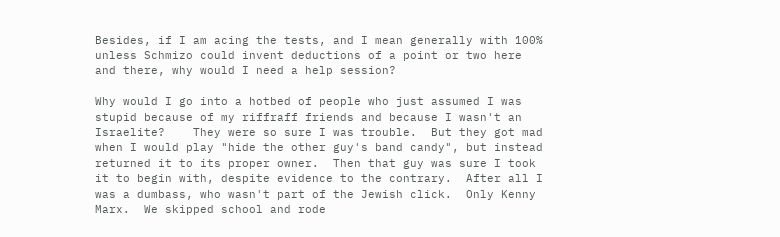Besides, if I am acing the tests, and I mean generally with 100% unless Schmizo could invent deductions of a point or two here and there, why would I need a help session?

Why would I go into a hotbed of people who just assumed I was stupid because of my riffraff friends and because I wasn't an Israelite?    They were so sure I was trouble.  But they got mad when I would play "hide the other guy's band candy", but instead returned it to its proper owner.  Then that guy was sure I took it to begin with, despite evidence to the contrary.  After all I was a dumbass, who wasn't part of the Jewish click.  Only Kenny Marx.  We skipped school and rode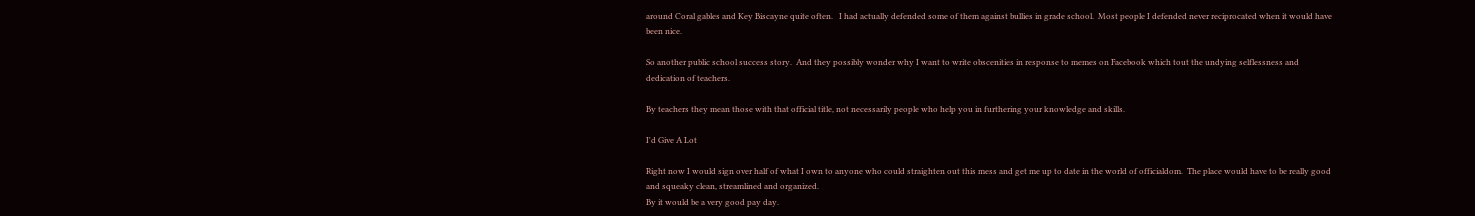around Coral gables and Key Biscayne quite often.   I had actually defended some of them against bullies in grade school.  Most people I defended never reciprocated when it would have been nice.

So another public school success story.  And they possibly wonder why I want to write obscenities in response to memes on Facebook which tout the undying selflessness and dedication of teachers.

By teachers they mean those with that official title, not necessarily people who help you in furthering your knowledge and skills.

I'd Give A Lot

Right now I would sign over half of what I own to anyone who could straighten out this mess and get me up to date in the world of officialdom.  The place would have to be really good and squeaky clean, streamlined and organized.
By it would be a very good pay day.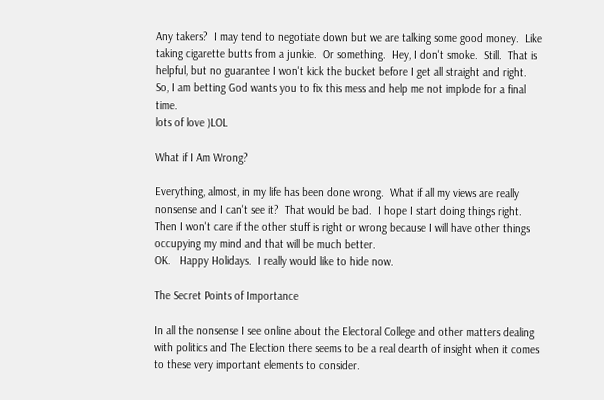Any takers?  I may tend to negotiate down but we are talking some good money.  Like taking cigarette butts from a junkie.  Or something.  Hey, I don't smoke.  Still.  That is helpful, but no guarantee I won't kick the bucket before I get all straight and right.  So, I am betting God wants you to fix this mess and help me not implode for a final time.
lots of love )LOL

What if I Am Wrong?

Everything, almost, in my life has been done wrong.  What if all my views are really nonsense and I can't see it?  That would be bad.  I hope I start doing things right.  Then I won't care if the other stuff is right or wrong because I will have other things occupying my mind and that will be much better.
OK.   Happy Holidays.  I really would like to hide now.

The Secret Points of Importance

In all the nonsense I see online about the Electoral College and other matters dealing with politics and The Election there seems to be a real dearth of insight when it comes to these very important elements to consider.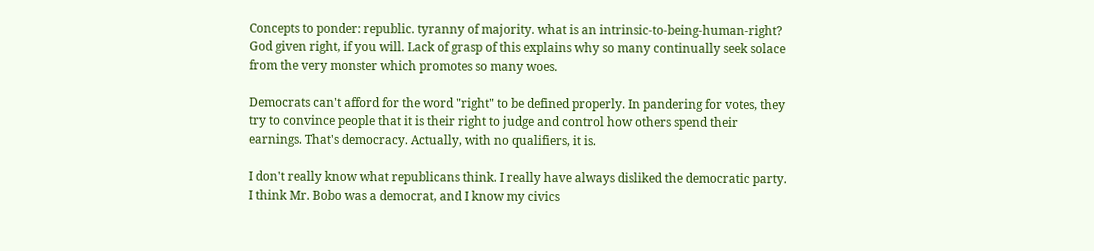Concepts to ponder: republic. tyranny of majority. what is an intrinsic-to-being-human-right? God given right, if you will. Lack of grasp of this explains why so many continually seek solace from the very monster which promotes so many woes.

Democrats can't afford for the word "right" to be defined properly. In pandering for votes, they try to convince people that it is their right to judge and control how others spend their earnings. That's democracy. Actually, with no qualifiers, it is.

I don't really know what republicans think. I really have always disliked the democratic party. I think Mr. Bobo was a democrat, and I know my civics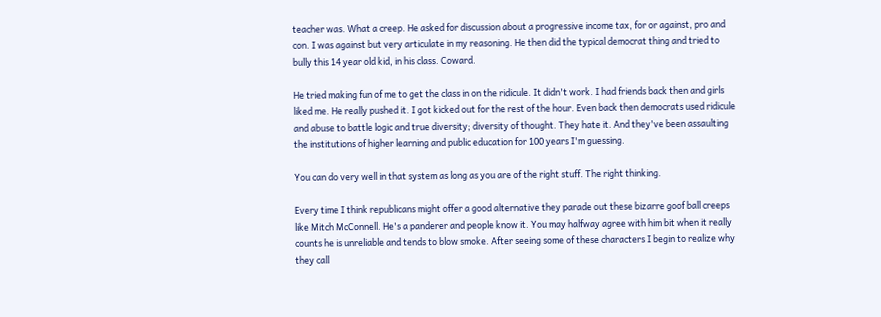teacher was. What a creep. He asked for discussion about a progressive income tax, for or against, pro and con. I was against but very articulate in my reasoning. He then did the typical democrat thing and tried to bully this 14 year old kid, in his class. Coward.

He tried making fun of me to get the class in on the ridicule. It didn't work. I had friends back then and girls liked me. He really pushed it. I got kicked out for the rest of the hour. Even back then democrats used ridicule and abuse to battle logic and true diversity; diversity of thought. They hate it. And they've been assaulting the institutions of higher learning and public education for 100 years I'm guessing.

You can do very well in that system as long as you are of the right stuff. The right thinking.

Every time I think republicans might offer a good alternative they parade out these bizarre goof ball creeps like Mitch McConnell. He's a panderer and people know it. You may halfway agree with him bit when it really counts he is unreliable and tends to blow smoke. After seeing some of these characters I begin to realize why they call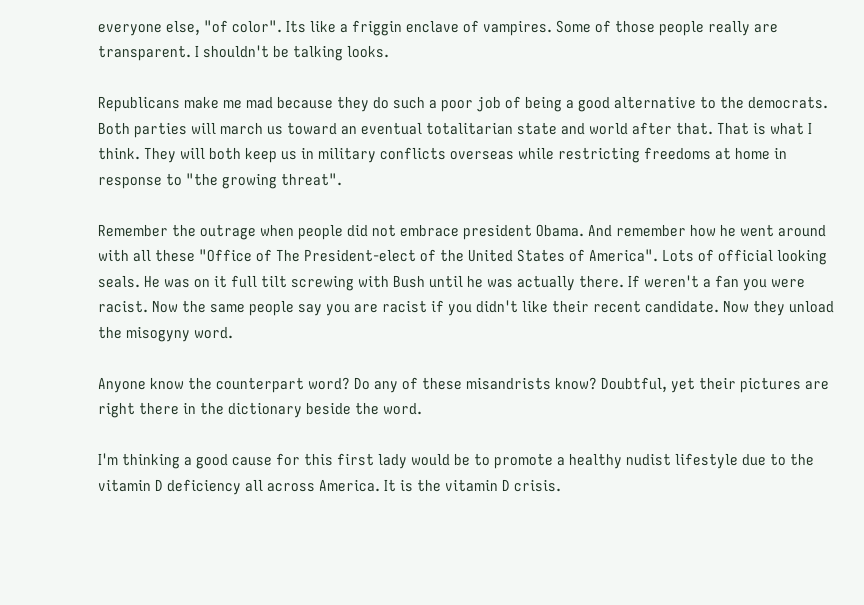everyone else, "of color". Its like a friggin enclave of vampires. Some of those people really are transparent. I shouldn't be talking looks.

Republicans make me mad because they do such a poor job of being a good alternative to the democrats. Both parties will march us toward an eventual totalitarian state and world after that. That is what I think. They will both keep us in military conflicts overseas while restricting freedoms at home in response to "the growing threat".

Remember the outrage when people did not embrace president Obama. And remember how he went around with all these "Office of The President-elect of the United States of America". Lots of official looking seals. He was on it full tilt screwing with Bush until he was actually there. If weren't a fan you were racist. Now the same people say you are racist if you didn't like their recent candidate. Now they unload the misogyny word.

Anyone know the counterpart word? Do any of these misandrists know? Doubtful, yet their pictures are right there in the dictionary beside the word.

I'm thinking a good cause for this first lady would be to promote a healthy nudist lifestyle due to the vitamin D deficiency all across America. It is the vitamin D crisis.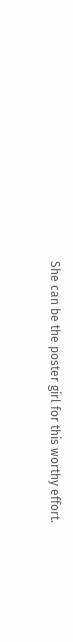She can be the poster girl for this worthy effort.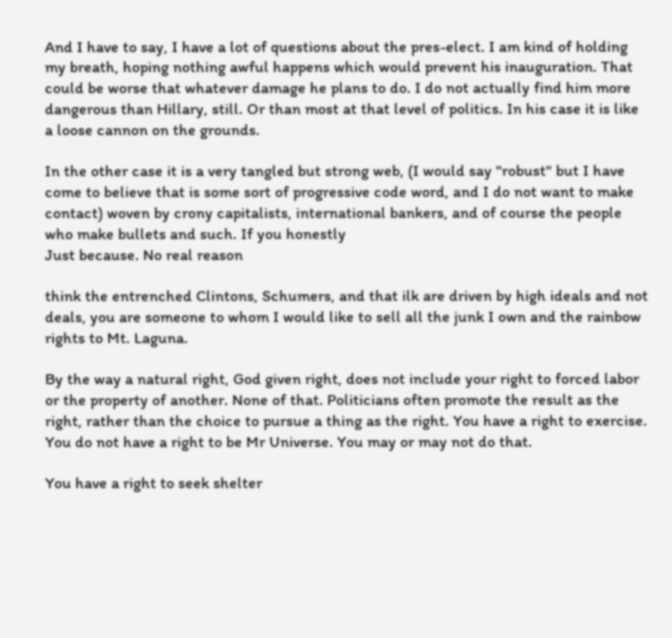And I have to say, I have a lot of questions about the pres-elect. I am kind of holding my breath, hoping nothing awful happens which would prevent his inauguration. That could be worse that whatever damage he plans to do. I do not actually find him more dangerous than Hillary, still. Or than most at that level of politics. In his case it is like a loose cannon on the grounds.

In the other case it is a very tangled but strong web, (I would say "robust" but I have come to believe that is some sort of progressive code word, and I do not want to make contact) woven by crony capitalists, international bankers, and of course the people who make bullets and such. If you honestly
Just because. No real reason

think the entrenched Clintons, Schumers, and that ilk are driven by high ideals and not deals, you are someone to whom I would like to sell all the junk I own and the rainbow rights to Mt. Laguna.

By the way a natural right, God given right, does not include your right to forced labor or the property of another. None of that. Politicians often promote the result as the right, rather than the choice to pursue a thing as the right. You have a right to exercise. You do not have a right to be Mr Universe. You may or may not do that.

You have a right to seek shelter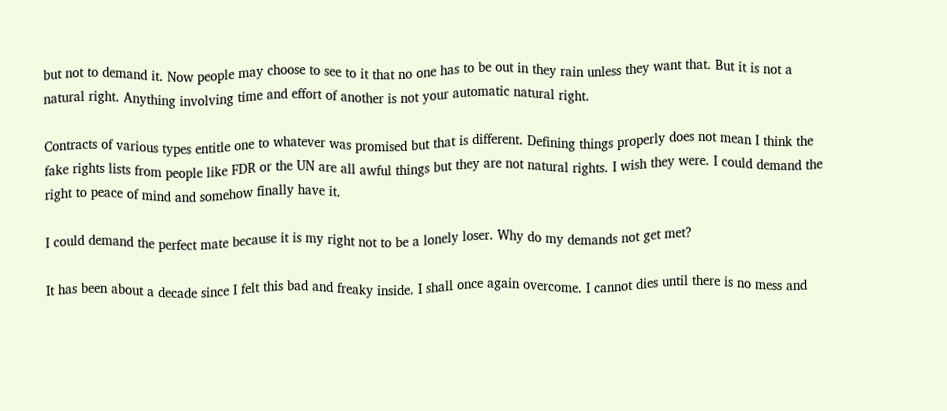but not to demand it. Now people may choose to see to it that no one has to be out in they rain unless they want that. But it is not a natural right. Anything involving time and effort of another is not your automatic natural right.

Contracts of various types entitle one to whatever was promised but that is different. Defining things properly does not mean I think the fake rights lists from people like FDR or the UN are all awful things but they are not natural rights. I wish they were. I could demand the right to peace of mind and somehow finally have it.

I could demand the perfect mate because it is my right not to be a lonely loser. Why do my demands not get met?

It has been about a decade since I felt this bad and freaky inside. I shall once again overcome. I cannot dies until there is no mess and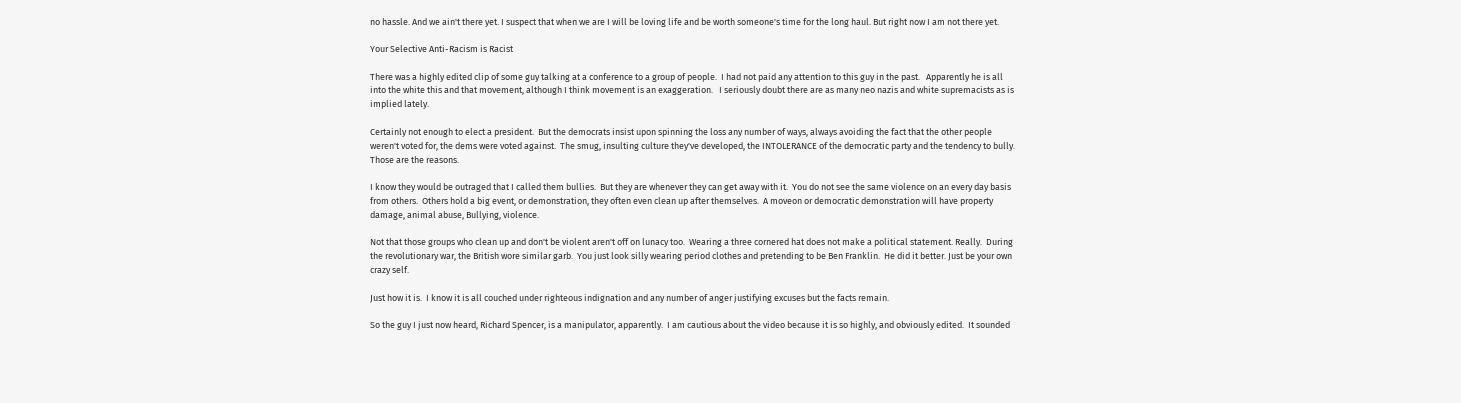no hassle. And we ain't there yet. I suspect that when we are I will be loving life and be worth someone's time for the long haul. But right now I am not there yet.

Your Selective Anti-Racism is Racist

There was a highly edited clip of some guy talking at a conference to a group of people.  I had not paid any attention to this guy in the past.   Apparently he is all into the white this and that movement, although I think movement is an exaggeration.   I seriously doubt there are as many neo nazis and white supremacists as is implied lately.

Certainly not enough to elect a president.  But the democrats insist upon spinning the loss any number of ways, always avoiding the fact that the other people weren't voted for, the dems were voted against.  The smug, insulting culture they've developed, the INTOLERANCE of the democratic party and the tendency to bully.  Those are the reasons.

I know they would be outraged that I called them bullies.  But they are whenever they can get away with it.  You do not see the same violence on an every day basis from others.  Others hold a big event, or demonstration, they often even clean up after themselves.  A moveon or democratic demonstration will have property damage, animal abuse, Bullying, violence.

Not that those groups who clean up and don't be violent aren't off on lunacy too.  Wearing a three cornered hat does not make a political statement. Really.  During the revolutionary war, the British wore similar garb.  You just look silly wearing period clothes and pretending to be Ben Franklin.  He did it better. Just be your own crazy self.

Just how it is.  I know it is all couched under righteous indignation and any number of anger justifying excuses but the facts remain.

So the guy I just now heard, Richard Spencer, is a manipulator, apparently.  I am cautious about the video because it is so highly, and obviously edited.  It sounded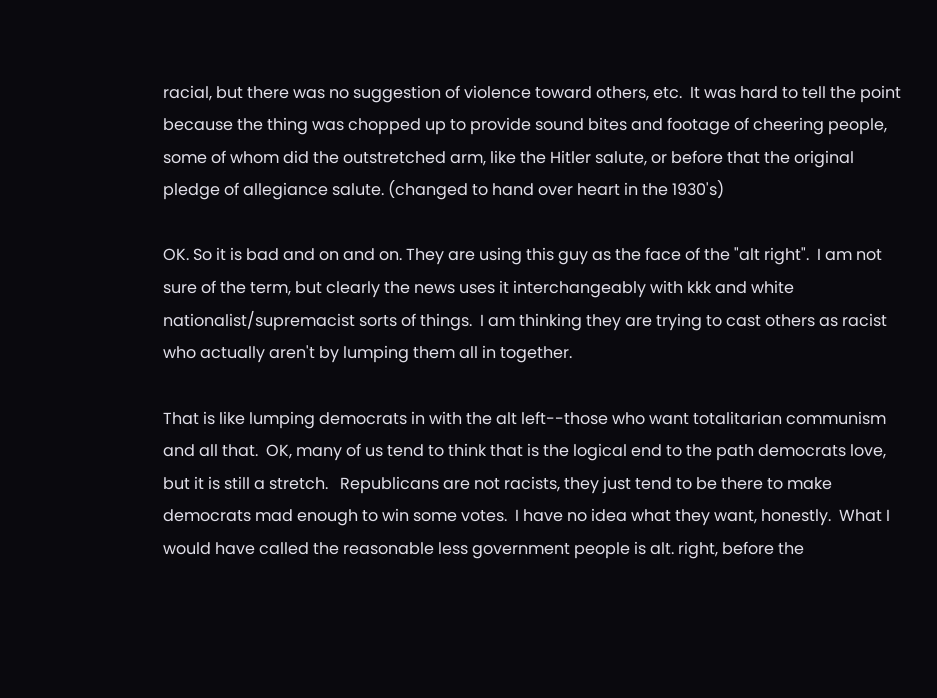racial, but there was no suggestion of violence toward others, etc.  It was hard to tell the point because the thing was chopped up to provide sound bites and footage of cheering people, some of whom did the outstretched arm, like the Hitler salute, or before that the original pledge of allegiance salute. (changed to hand over heart in the 1930's)

OK. So it is bad and on and on. They are using this guy as the face of the "alt right".  I am not sure of the term, but clearly the news uses it interchangeably with kkk and white nationalist/supremacist sorts of things.  I am thinking they are trying to cast others as racist who actually aren't by lumping them all in together.

That is like lumping democrats in with the alt left--those who want totalitarian communism and all that.  OK, many of us tend to think that is the logical end to the path democrats love, but it is still a stretch.   Republicans are not racists, they just tend to be there to make democrats mad enough to win some votes.  I have no idea what they want, honestly.  What I would have called the reasonable less government people is alt. right, before the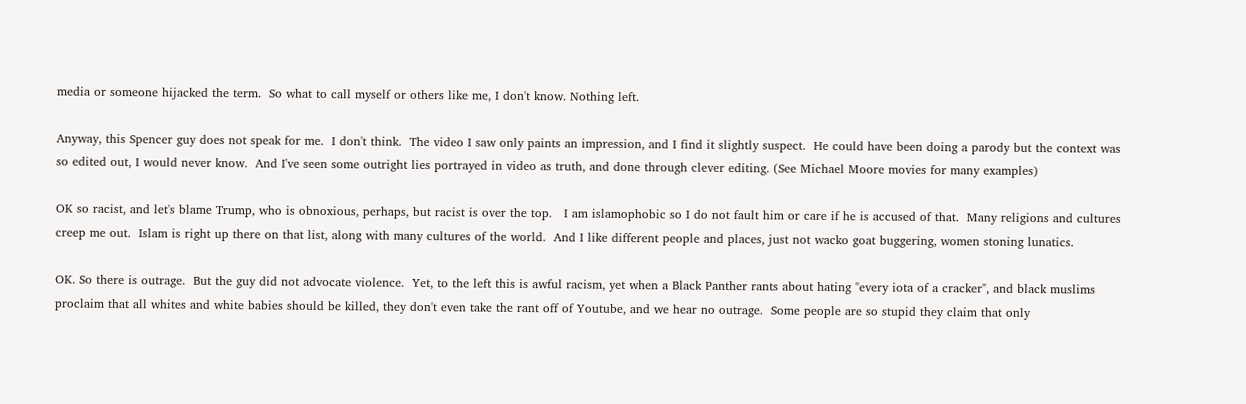media or someone hijacked the term.  So what to call myself or others like me, I don't know. Nothing left.

Anyway, this Spencer guy does not speak for me.  I don't think.  The video I saw only paints an impression, and I find it slightly suspect.  He could have been doing a parody but the context was so edited out, I would never know.  And I've seen some outright lies portrayed in video as truth, and done through clever editing. (See Michael Moore movies for many examples)

OK so racist, and let's blame Trump, who is obnoxious, perhaps, but racist is over the top.   I am islamophobic so I do not fault him or care if he is accused of that.  Many religions and cultures creep me out.  Islam is right up there on that list, along with many cultures of the world.  And I like different people and places, just not wacko goat buggering, women stoning lunatics.

OK. So there is outrage.  But the guy did not advocate violence.  Yet, to the left this is awful racism, yet when a Black Panther rants about hating "every iota of a cracker", and black muslims proclaim that all whites and white babies should be killed, they don't even take the rant off of Youtube, and we hear no outrage.  Some people are so stupid they claim that only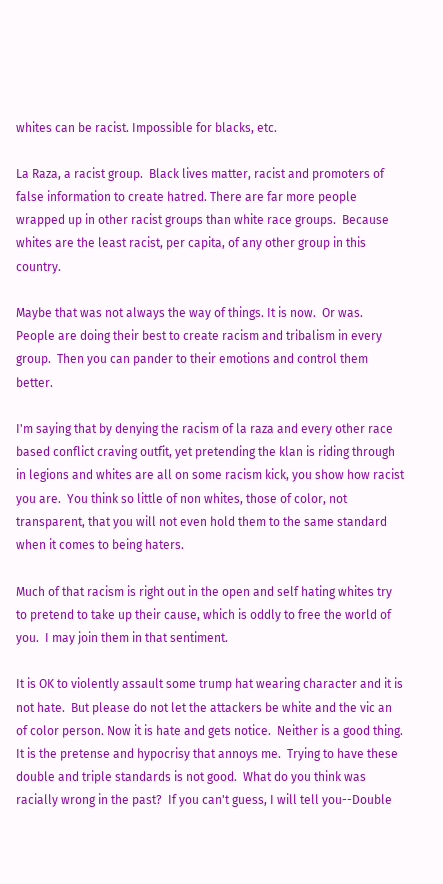whites can be racist. Impossible for blacks, etc.

La Raza, a racist group.  Black lives matter, racist and promoters of false information to create hatred. There are far more people wrapped up in other racist groups than white race groups.  Because whites are the least racist, per capita, of any other group in this country.

Maybe that was not always the way of things. It is now.  Or was.  People are doing their best to create racism and tribalism in every group.  Then you can pander to their emotions and control them better.

I'm saying that by denying the racism of la raza and every other race based conflict craving outfit, yet pretending the klan is riding through in legions and whites are all on some racism kick, you show how racist you are.  You think so little of non whites, those of color, not transparent, that you will not even hold them to the same standard when it comes to being haters.

Much of that racism is right out in the open and self hating whites try to pretend to take up their cause, which is oddly to free the world of you.  I may join them in that sentiment.

It is OK to violently assault some trump hat wearing character and it is not hate.  But please do not let the attackers be white and the vic an of color person. Now it is hate and gets notice.  Neither is a good thing.  It is the pretense and hypocrisy that annoys me.  Trying to have these double and triple standards is not good.  What do you think was racially wrong in the past?  If you can't guess, I will tell you--Double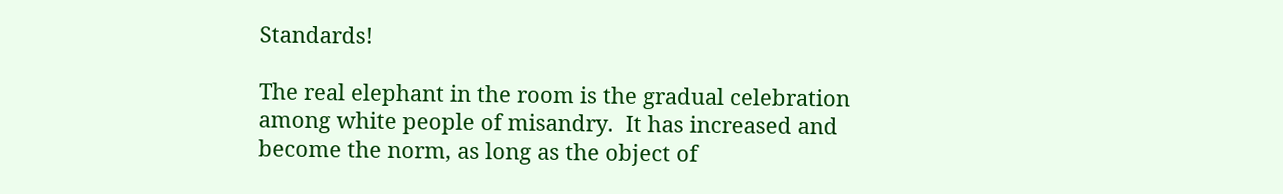Standards!

The real elephant in the room is the gradual celebration among white people of misandry.  It has increased and become the norm, as long as the object of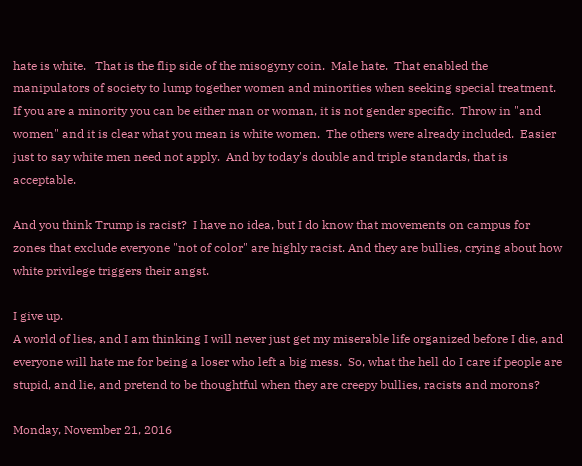hate is white.   That is the flip side of the misogyny coin.  Male hate.  That enabled the manipulators of society to lump together women and minorities when seeking special treatment.  If you are a minority you can be either man or woman, it is not gender specific.  Throw in "and women" and it is clear what you mean is white women.  The others were already included.  Easier just to say white men need not apply.  And by today's double and triple standards, that is acceptable.

And you think Trump is racist?  I have no idea, but I do know that movements on campus for zones that exclude everyone "not of color" are highly racist. And they are bullies, crying about how white privilege triggers their angst.

I give up.
A world of lies, and I am thinking I will never just get my miserable life organized before I die, and everyone will hate me for being a loser who left a big mess.  So, what the hell do I care if people are stupid, and lie, and pretend to be thoughtful when they are creepy bullies, racists and morons?

Monday, November 21, 2016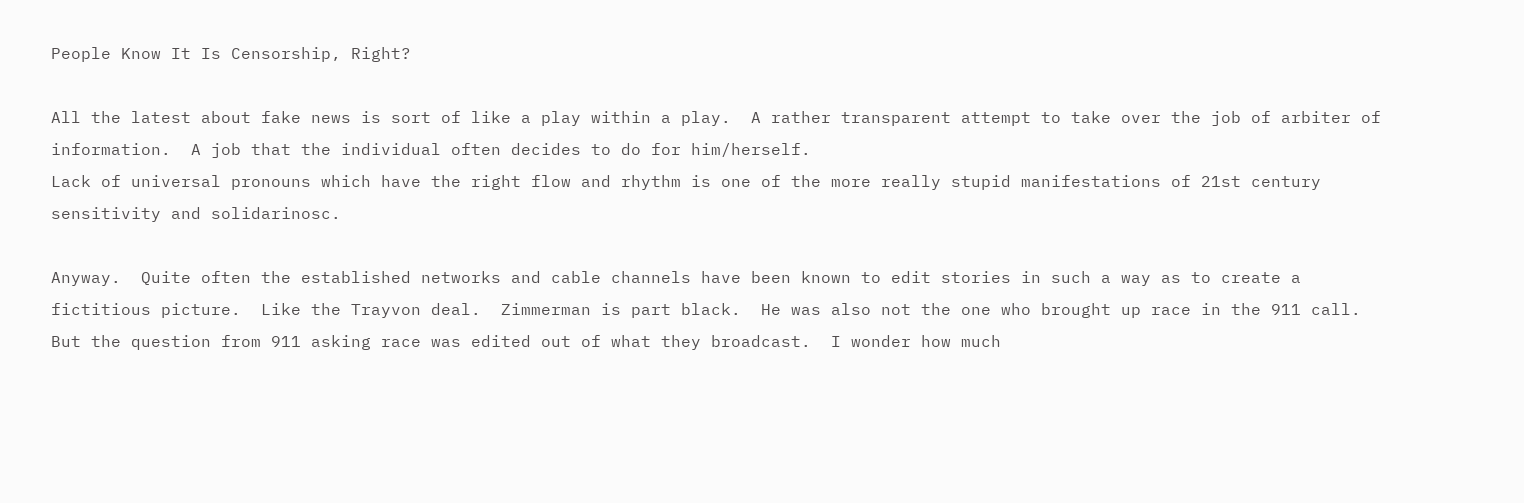People Know It Is Censorship, Right?

All the latest about fake news is sort of like a play within a play.  A rather transparent attempt to take over the job of arbiter of information.  A job that the individual often decides to do for him/herself.
Lack of universal pronouns which have the right flow and rhythm is one of the more really stupid manifestations of 21st century sensitivity and solidarinosc.

Anyway.  Quite often the established networks and cable channels have been known to edit stories in such a way as to create a fictitious picture.  Like the Trayvon deal.  Zimmerman is part black.  He was also not the one who brought up race in the 911 call.  But the question from 911 asking race was edited out of what they broadcast.  I wonder how much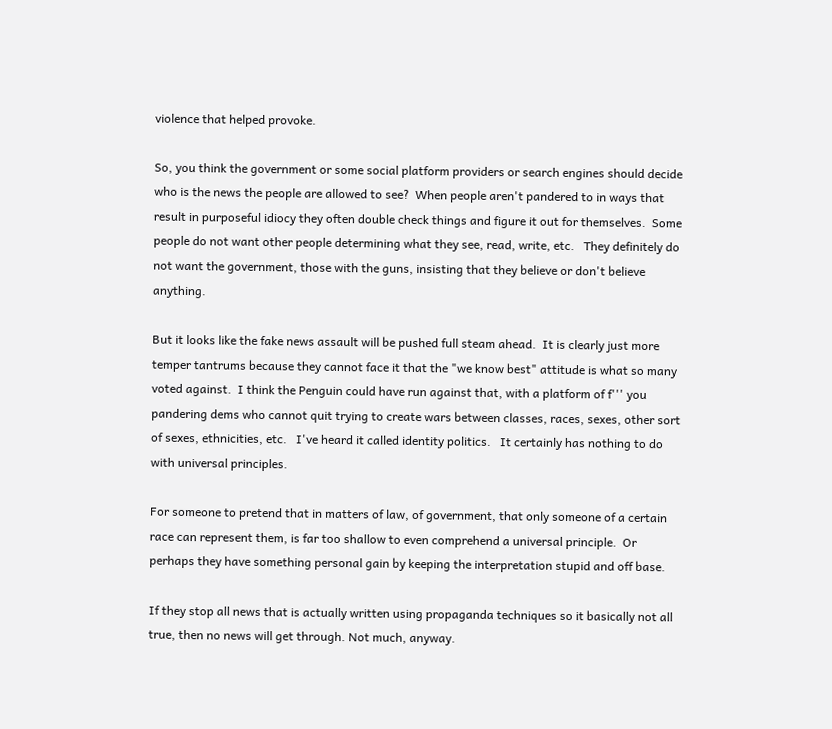violence that helped provoke.

So, you think the government or some social platform providers or search engines should decide who is the news the people are allowed to see?  When people aren't pandered to in ways that result in purposeful idiocy they often double check things and figure it out for themselves.  Some people do not want other people determining what they see, read, write, etc.   They definitely do not want the government, those with the guns, insisting that they believe or don't believe anything.

But it looks like the fake news assault will be pushed full steam ahead.  It is clearly just more temper tantrums because they cannot face it that the "we know best" attitude is what so many voted against.  I think the Penguin could have run against that, with a platform of f''' you pandering dems who cannot quit trying to create wars between classes, races, sexes, other sort of sexes, ethnicities, etc.   I've heard it called identity politics.   It certainly has nothing to do with universal principles.

For someone to pretend that in matters of law, of government, that only someone of a certain race can represent them, is far too shallow to even comprehend a universal principle.  Or perhaps they have something personal gain by keeping the interpretation stupid and off base.

If they stop all news that is actually written using propaganda techniques so it basically not all true, then no news will get through. Not much, anyway.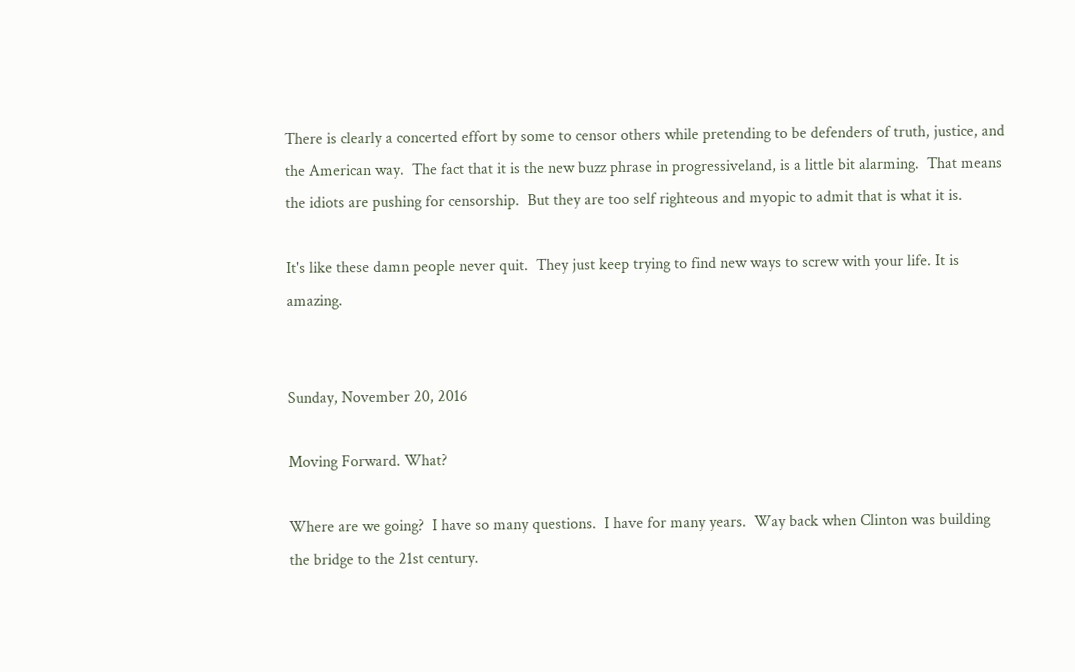There is clearly a concerted effort by some to censor others while pretending to be defenders of truth, justice, and the American way.  The fact that it is the new buzz phrase in progressiveland, is a little bit alarming.  That means the idiots are pushing for censorship.  But they are too self righteous and myopic to admit that is what it is.

It's like these damn people never quit.  They just keep trying to find new ways to screw with your life. It is amazing.


Sunday, November 20, 2016

Moving Forward. What?

Where are we going?  I have so many questions.  I have for many years.  Way back when Clinton was building the bridge to the 21st century.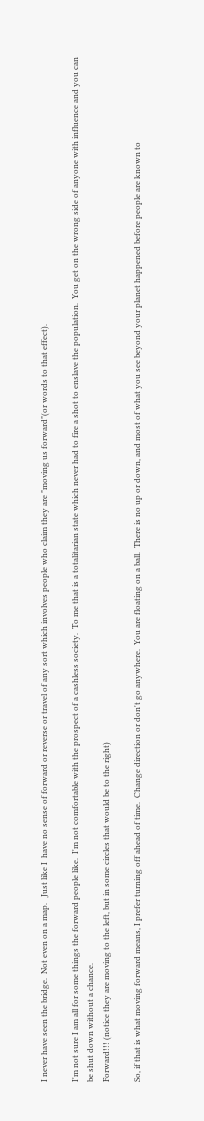I never have seen the bridge.  Not even on a map.   Just like I  have no sense of forward or reverse or travel of any sort which involves people who claim they are "moving us forward"(or words to that effect).

I'm not sure I am all for some things the forward people like.  I'm not comfortable with the prospect of a cashless society.  To me that is a totalitarian state which never had to fire a shot to enslave the population.  You get on the wrong side of anyone with influence and you can be shut down without a chance.
Forward!!! (notice they are moving to the left, but in some circles that would be to the right)

So, if that is what moving forward means, I prefer turning off ahead of time.  Change direction or don't go anywhere.  You are floating on a ball.  There is no up or down, and most of what you see beyond your planet happened before people are known to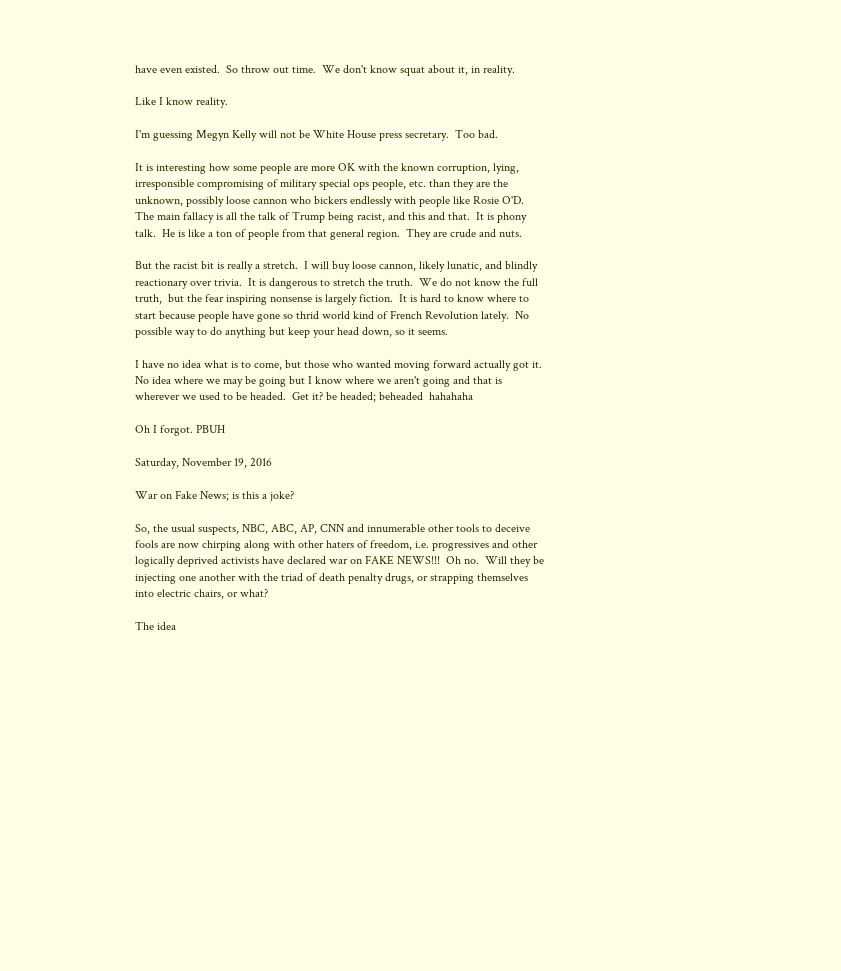have even existed.  So throw out time.  We don't know squat about it, in reality.

Like I know reality.

I'm guessing Megyn Kelly will not be White House press secretary.  Too bad.

It is interesting how some people are more OK with the known corruption, lying, irresponsible compromising of military special ops people, etc. than they are the unknown, possibly loose cannon who bickers endlessly with people like Rosie O'D.  The main fallacy is all the talk of Trump being racist, and this and that.  It is phony talk.  He is like a ton of people from that general region.  They are crude and nuts.

But the racist bit is really a stretch.  I will buy loose cannon, likely lunatic, and blindly reactionary over trivia.  It is dangerous to stretch the truth.  We do not know the full truth,  but the fear inspiring nonsense is largely fiction.  It is hard to know where to start because people have gone so thrid world kind of French Revolution lately.  No possible way to do anything but keep your head down, so it seems.

I have no idea what is to come, but those who wanted moving forward actually got it.  No idea where we may be going but I know where we aren't going and that is wherever we used to be headed.  Get it? be headed; beheaded  hahahaha

Oh I forgot. PBUH

Saturday, November 19, 2016

War on Fake News; is this a joke?

So, the usual suspects, NBC, ABC, AP, CNN and innumerable other tools to deceive fools are now chirping along with other haters of freedom, i.e. progressives and other logically deprived activists have declared war on FAKE NEWS!!!  Oh no.  Will they be injecting one another with the triad of death penalty drugs, or strapping themselves into electric chairs, or what?

The idea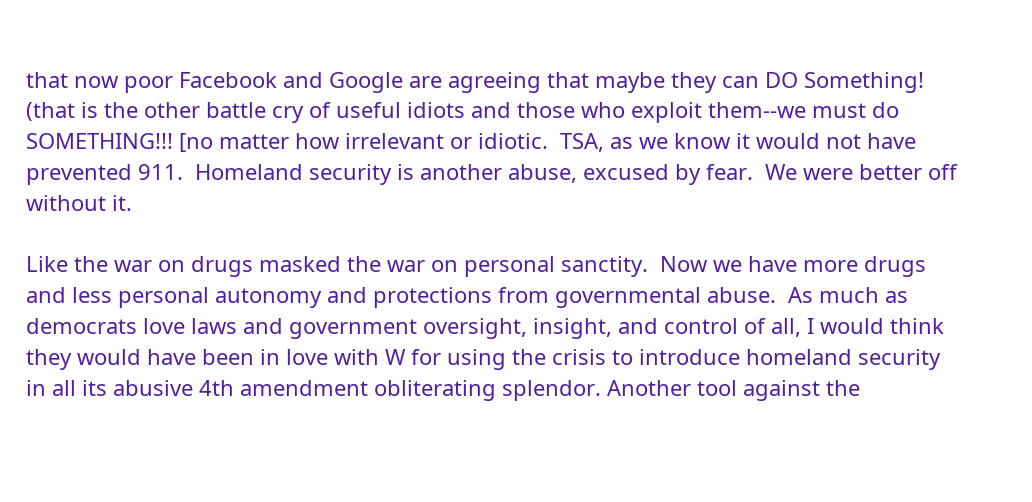that now poor Facebook and Google are agreeing that maybe they can DO Something! (that is the other battle cry of useful idiots and those who exploit them--we must do SOMETHING!!! [no matter how irrelevant or idiotic.  TSA, as we know it would not have prevented 911.  Homeland security is another abuse, excused by fear.  We were better off without it.

Like the war on drugs masked the war on personal sanctity.  Now we have more drugs and less personal autonomy and protections from governmental abuse.  As much as democrats love laws and government oversight, insight, and control of all, I would think they would have been in love with W for using the crisis to introduce homeland security in all its abusive 4th amendment obliterating splendor. Another tool against the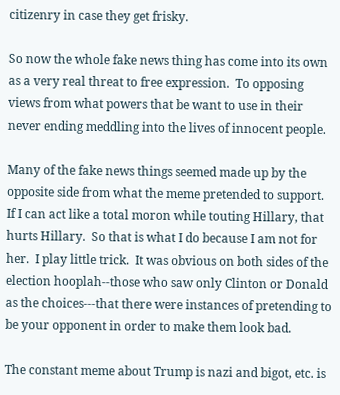citizenry in case they get frisky.

So now the whole fake news thing has come into its own as a very real threat to free expression.  To opposing views from what powers that be want to use in their never ending meddling into the lives of innocent people.

Many of the fake news things seemed made up by the opposite side from what the meme pretended to support.  If I can act like a total moron while touting Hillary, that hurts Hillary.  So that is what I do because I am not for her.  I play little trick.  It was obvious on both sides of the election hooplah--those who saw only Clinton or Donald as the choices---that there were instances of pretending to be your opponent in order to make them look bad.

The constant meme about Trump is nazi and bigot, etc. is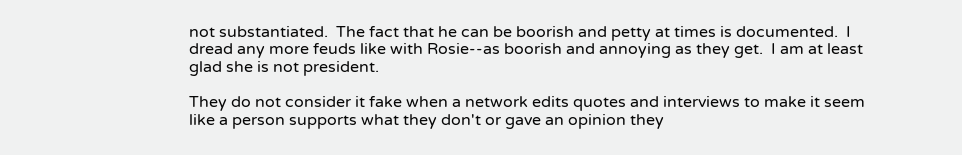not substantiated.  The fact that he can be boorish and petty at times is documented.  I dread any more feuds like with Rosie--as boorish and annoying as they get.  I am at least glad she is not president.

They do not consider it fake when a network edits quotes and interviews to make it seem like a person supports what they don't or gave an opinion they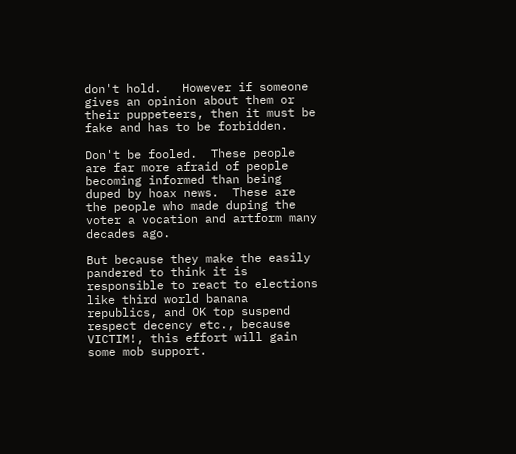don't hold.   However if someone gives an opinion about them or their puppeteers, then it must be fake and has to be forbidden.

Don't be fooled.  These people are far more afraid of people becoming informed than being duped by hoax news.  These are the people who made duping the voter a vocation and artform many decades ago.

But because they make the easily pandered to think it is responsible to react to elections like third world banana republics, and OK top suspend respect decency etc., because VICTIM!, this effort will gain some mob support.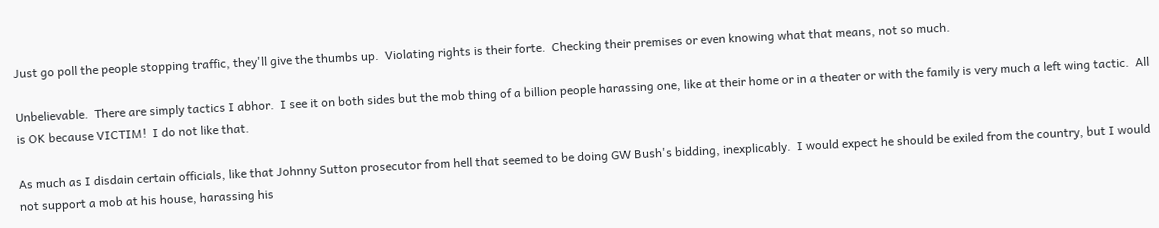Just go poll the people stopping traffic, they'll give the thumbs up.  Violating rights is their forte.  Checking their premises or even knowing what that means, not so much.

Unbelievable.  There are simply tactics I abhor.  I see it on both sides but the mob thing of a billion people harassing one, like at their home or in a theater or with the family is very much a left wing tactic.  All is OK because VICTIM!  I do not like that.

As much as I disdain certain officials, like that Johnny Sutton prosecutor from hell that seemed to be doing GW Bush's bidding, inexplicably.  I would expect he should be exiled from the country, but I would not support a mob at his house, harassing his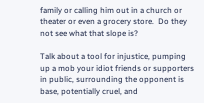family or calling him out in a church or theater or even a grocery store.  Do they not see what that slope is?

Talk about a tool for injustice, pumping up a mob your idiot friends or supporters in public, surrounding the opponent is base, potentially cruel, and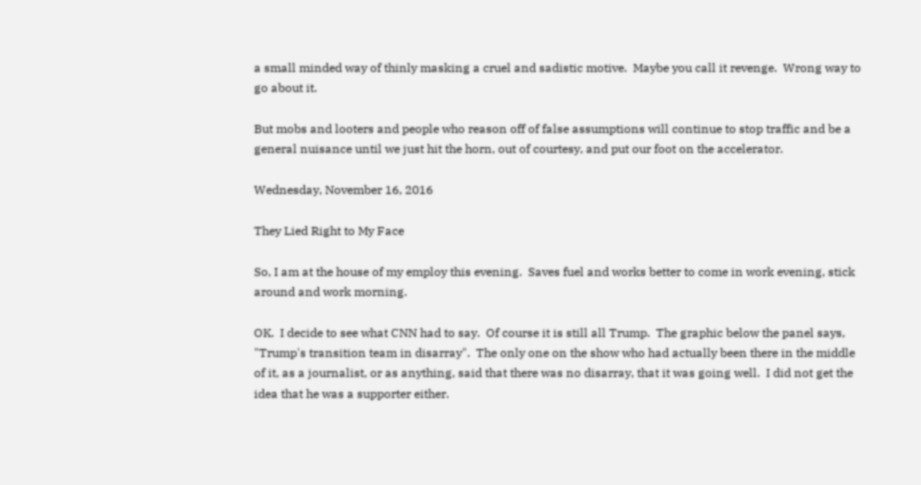a small minded way of thinly masking a cruel and sadistic motive.  Maybe you call it revenge.  Wrong way to go about it.

But mobs and looters and people who reason off of false assumptions will continue to stop traffic and be a general nuisance until we just hit the horn, out of courtesy, and put our foot on the accelerator.

Wednesday, November 16, 2016

They Lied Right to My Face

So, I am at the house of my employ this evening.  Saves fuel and works better to come in work evening, stick around and work morning.

OK.  I decide to see what CNN had to say.  Of course it is still all Trump.  The graphic below the panel says, "Trump's transition team in disarray".  The only one on the show who had actually been there in the middle of it, as a journalist, or as anything, said that there was no disarray, that it was going well.  I did not get the idea that he was a supporter either.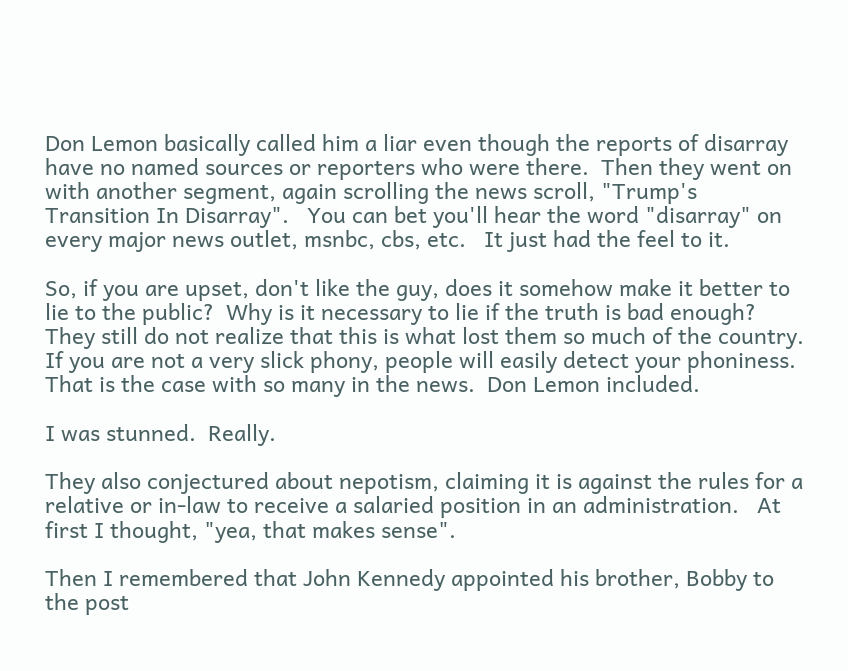Don Lemon basically called him a liar even though the reports of disarray have no named sources or reporters who were there.  Then they went on with another segment, again scrolling the news scroll, "Trump's Transition In Disarray".   You can bet you'll hear the word "disarray" on every major news outlet, msnbc, cbs, etc.   It just had the feel to it.

So, if you are upset, don't like the guy, does it somehow make it better to lie to the public?  Why is it necessary to lie if the truth is bad enough?  They still do not realize that this is what lost them so much of the country.   If you are not a very slick phony, people will easily detect your phoniness.  That is the case with so many in the news.  Don Lemon included.

I was stunned.  Really.

They also conjectured about nepotism, claiming it is against the rules for a relative or in-law to receive a salaried position in an administration.   At first I thought, "yea, that makes sense".

Then I remembered that John Kennedy appointed his brother, Bobby to the post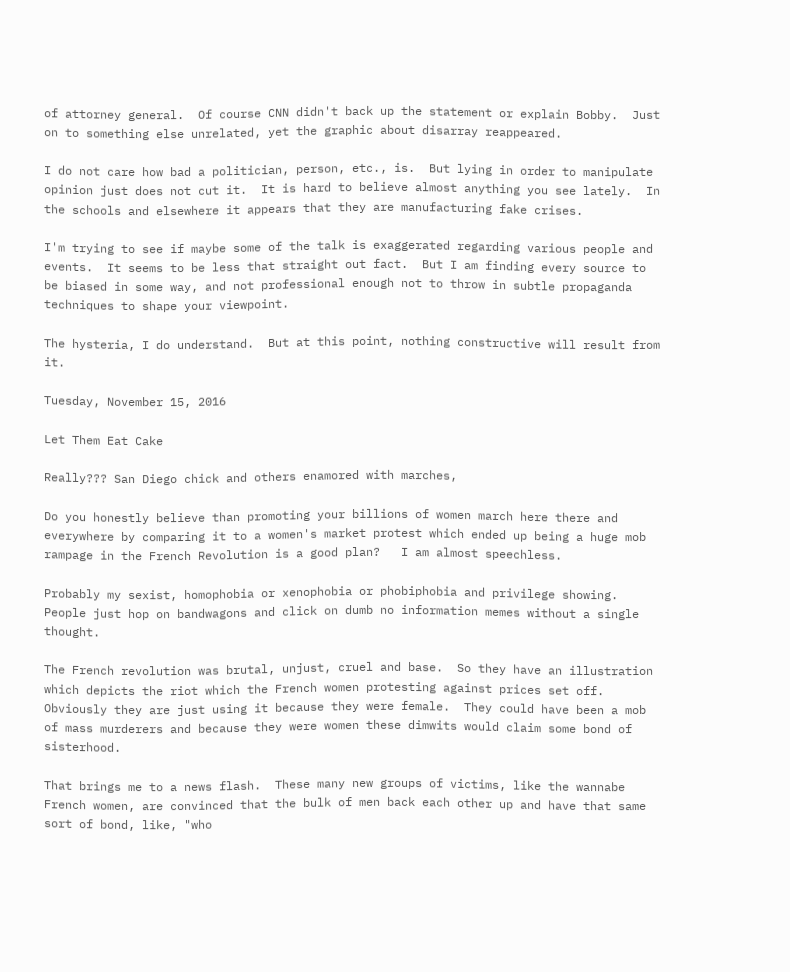of attorney general.  Of course CNN didn't back up the statement or explain Bobby.  Just on to something else unrelated, yet the graphic about disarray reappeared.

I do not care how bad a politician, person, etc., is.  But lying in order to manipulate opinion just does not cut it.  It is hard to believe almost anything you see lately.  In the schools and elsewhere it appears that they are manufacturing fake crises.

I'm trying to see if maybe some of the talk is exaggerated regarding various people and events.  It seems to be less that straight out fact.  But I am finding every source to be biased in some way, and not professional enough not to throw in subtle propaganda techniques to shape your viewpoint.

The hysteria, I do understand.  But at this point, nothing constructive will result from it.

Tuesday, November 15, 2016

Let Them Eat Cake

Really??? San Diego chick and others enamored with marches,

Do you honestly believe than promoting your billions of women march here there and everywhere by comparing it to a women's market protest which ended up being a huge mob rampage in the French Revolution is a good plan?   I am almost speechless.

Probably my sexist, homophobia or xenophobia or phobiphobia and privilege showing.  People just hop on bandwagons and click on dumb no information memes without a single thought.

The French revolution was brutal, unjust, cruel and base.  So they have an illustration which depicts the riot which the French women protesting against prices set off.  Obviously they are just using it because they were female.  They could have been a mob of mass murderers and because they were women these dimwits would claim some bond of sisterhood.

That brings me to a news flash.  These many new groups of victims, like the wannabe French women, are convinced that the bulk of men back each other up and have that same sort of bond, like, "who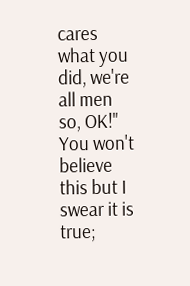cares what you did, we're all men so, OK!"  You won't believe this but I swear it is true;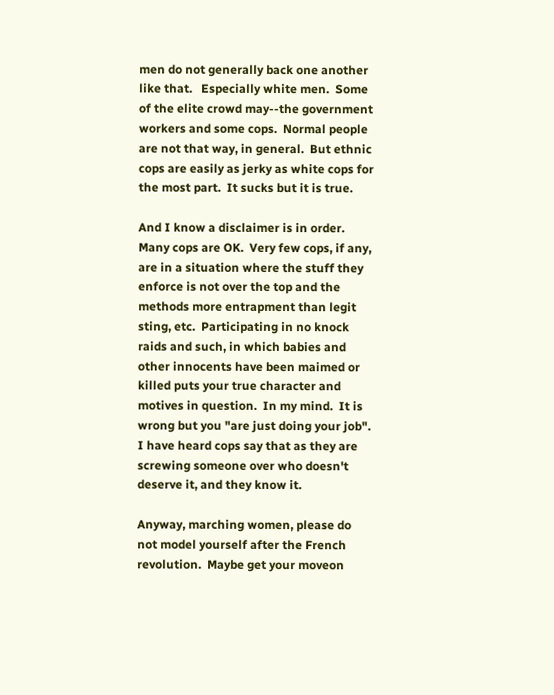men do not generally back one another like that.   Especially white men.  Some of the elite crowd may--the government workers and some cops.  Normal people are not that way, in general.  But ethnic cops are easily as jerky as white cops for the most part.  It sucks but it is true.

And I know a disclaimer is in order.  Many cops are OK.  Very few cops, if any, are in a situation where the stuff they enforce is not over the top and the methods more entrapment than legit sting, etc.  Participating in no knock raids and such, in which babies and other innocents have been maimed or killed puts your true character and motives in question.  In my mind.  It is wrong but you "are just doing your job".   I have heard cops say that as they are screwing someone over who doesn't deserve it, and they know it.

Anyway, marching women, please do not model yourself after the French revolution.  Maybe get your moveon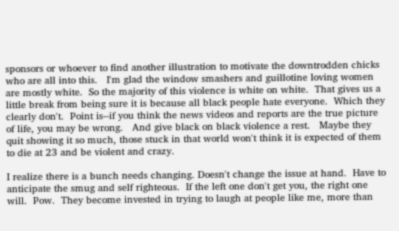sponsors or whoever to find another illustration to motivate the downtrodden chicks who are all into this.   I'm glad the window smashers and guillotine loving women are mostly white.  So the majority of this violence is white on white.  That gives us a little break from being sure it is because all black people hate everyone.  Which they clearly don't.  Point is--if you think the news videos and reports are the true picture of life, you may be wrong.   And give black on black violence a rest.   Maybe they quit showing it so much, those stuck in that world won't think it is expected of them to die at 23 and be violent and crazy.

I realize there is a bunch needs changing. Doesn't change the issue at hand.  Have to anticipate the smug and self righteous.  If the left one don't get you, the right one will.  Pow.  They become invested in trying to laugh at people like me, more than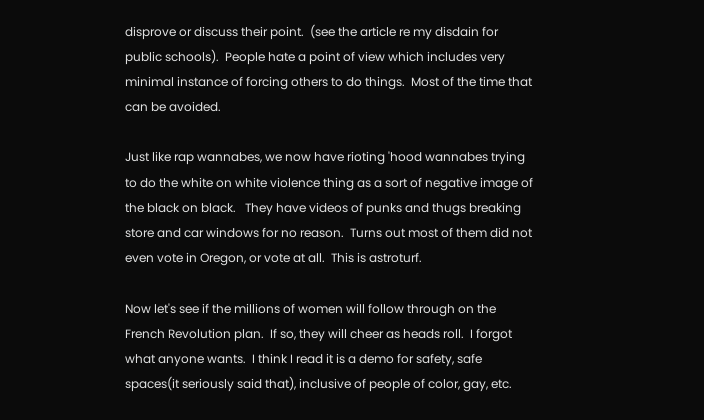disprove or discuss their point.  (see the article re my disdain for public schools).  People hate a point of view which includes very minimal instance of forcing others to do things.  Most of the time that can be avoided.

Just like rap wannabes, we now have rioting 'hood wannabes trying to do the white on white violence thing as a sort of negative image of the black on black.   They have videos of punks and thugs breaking store and car windows for no reason.  Turns out most of them did not even vote in Oregon, or vote at all.  This is astroturf.

Now let's see if the millions of women will follow through on the French Revolution plan.  If so, they will cheer as heads roll.  I forgot what anyone wants.  I think I read it is a demo for safety, safe spaces(it seriously said that), inclusive of people of color, gay, etc.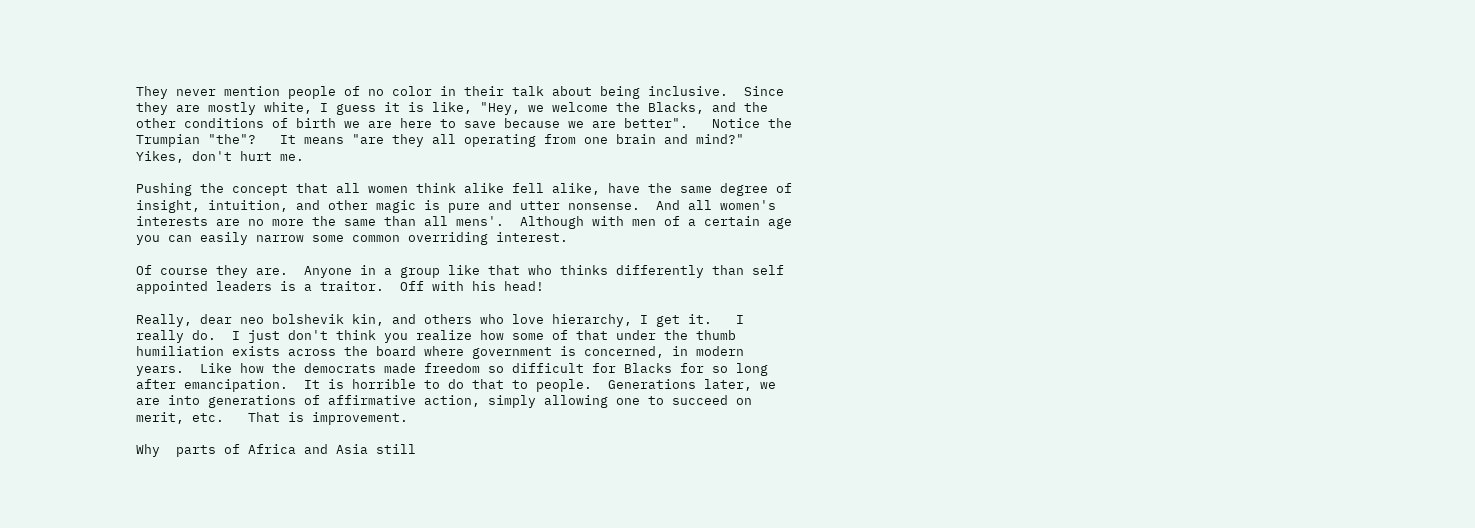They never mention people of no color in their talk about being inclusive.  Since they are mostly white, I guess it is like, "Hey, we welcome the Blacks, and the other conditions of birth we are here to save because we are better".   Notice the Trumpian "the"?   It means "are they all operating from one brain and mind?"  Yikes, don't hurt me.

Pushing the concept that all women think alike fell alike, have the same degree of insight, intuition, and other magic is pure and utter nonsense.  And all women's interests are no more the same than all mens'.  Although with men of a certain age you can easily narrow some common overriding interest.

Of course they are.  Anyone in a group like that who thinks differently than self appointed leaders is a traitor.  Off with his head!

Really, dear neo bolshevik kin, and others who love hierarchy, I get it.   I really do.  I just don't think you realize how some of that under the thumb humiliation exists across the board where government is concerned, in modern years.  Like how the democrats made freedom so difficult for Blacks for so long after emancipation.  It is horrible to do that to people.  Generations later, we are into generations of affirmative action, simply allowing one to succeed on merit, etc.   That is improvement.

Why  parts of Africa and Asia still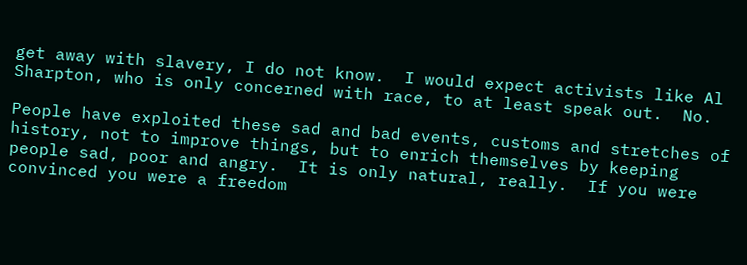get away with slavery, I do not know.  I would expect activists like Al Sharpton, who is only concerned with race, to at least speak out.  No.

People have exploited these sad and bad events, customs and stretches of history, not to improve things, but to enrich themselves by keeping people sad, poor and angry.  It is only natural, really.  If you were convinced you were a freedom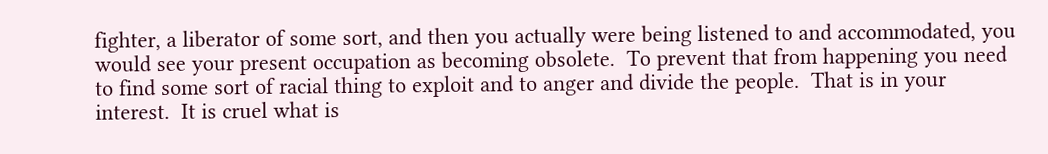fighter, a liberator of some sort, and then you actually were being listened to and accommodated, you would see your present occupation as becoming obsolete.  To prevent that from happening you need to find some sort of racial thing to exploit and to anger and divide the people.  That is in your interest.  It is cruel what is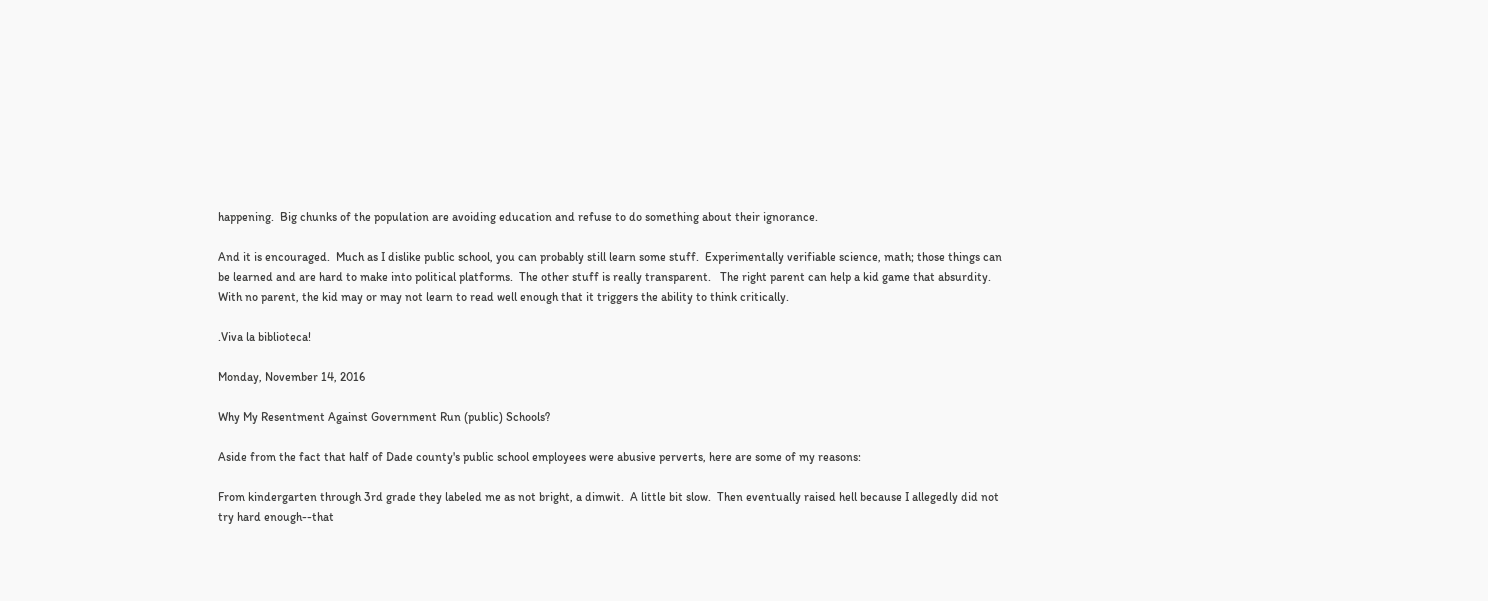happening.  Big chunks of the population are avoiding education and refuse to do something about their ignorance.

And it is encouraged.  Much as I dislike public school, you can probably still learn some stuff.  Experimentally verifiable science, math; those things can be learned and are hard to make into political platforms.  The other stuff is really transparent.   The right parent can help a kid game that absurdity.  With no parent, the kid may or may not learn to read well enough that it triggers the ability to think critically.

.Viva la biblioteca!

Monday, November 14, 2016

Why My Resentment Against Government Run (public) Schools?

Aside from the fact that half of Dade county's public school employees were abusive perverts, here are some of my reasons:

From kindergarten through 3rd grade they labeled me as not bright, a dimwit.  A little bit slow.  Then eventually raised hell because I allegedly did not try hard enough--that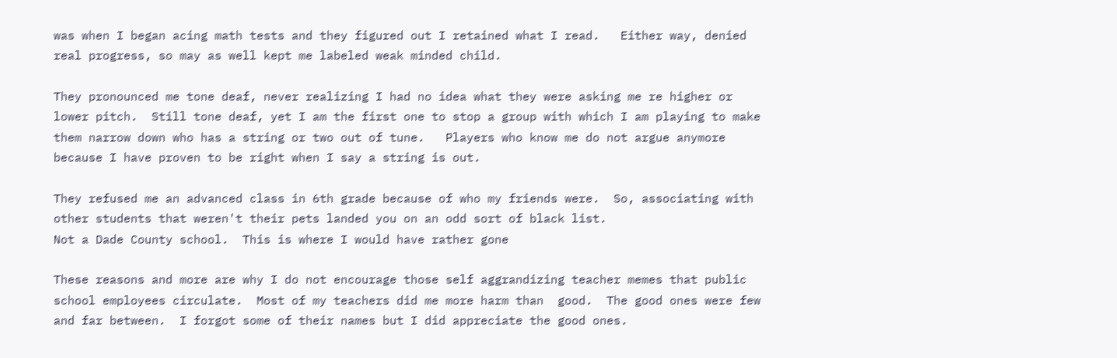was when I began acing math tests and they figured out I retained what I read.   Either way, denied real progress, so may as well kept me labeled weak minded child.

They pronounced me tone deaf, never realizing I had no idea what they were asking me re higher or lower pitch.  Still tone deaf, yet I am the first one to stop a group with which I am playing to make them narrow down who has a string or two out of tune.   Players who know me do not argue anymore because I have proven to be right when I say a string is out.

They refused me an advanced class in 6th grade because of who my friends were.  So, associating with other students that weren't their pets landed you on an odd sort of black list.
Not a Dade County school.  This is where I would have rather gone

These reasons and more are why I do not encourage those self aggrandizing teacher memes that public school employees circulate.  Most of my teachers did me more harm than  good.  The good ones were few and far between.  I forgot some of their names but I did appreciate the good ones.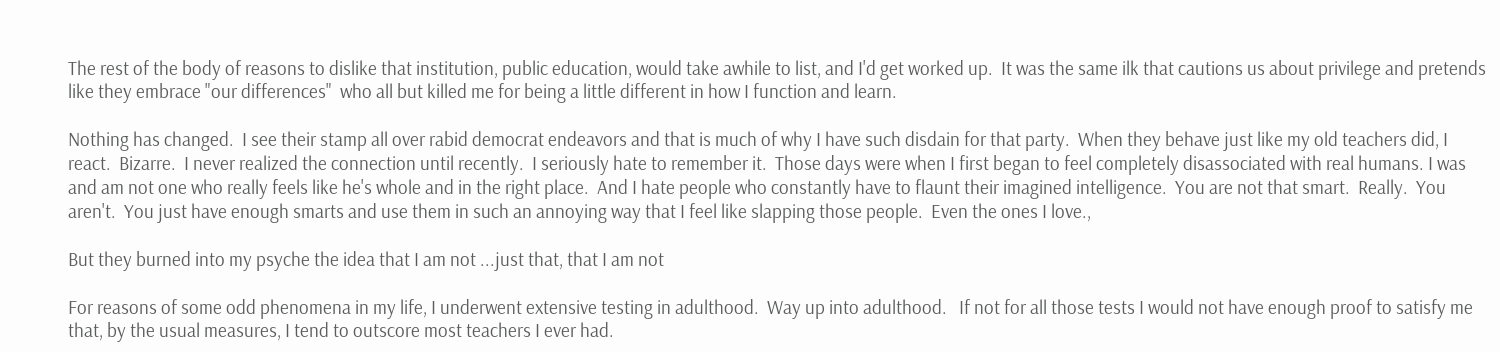The rest of the body of reasons to dislike that institution, public education, would take awhile to list, and I'd get worked up.  It was the same ilk that cautions us about privilege and pretends like they embrace "our differences"  who all but killed me for being a little different in how I function and learn.

Nothing has changed.  I see their stamp all over rabid democrat endeavors and that is much of why I have such disdain for that party.  When they behave just like my old teachers did, I react.  Bizarre.  I never realized the connection until recently.  I seriously hate to remember it.  Those days were when I first began to feel completely disassociated with real humans. I was and am not one who really feels like he's whole and in the right place.  And I hate people who constantly have to flaunt their imagined intelligence.  You are not that smart.  Really.  You aren't.  You just have enough smarts and use them in such an annoying way that I feel like slapping those people.  Even the ones I love.,

But they burned into my psyche the idea that I am not ...just that, that I am not

For reasons of some odd phenomena in my life, I underwent extensive testing in adulthood.  Way up into adulthood.   If not for all those tests I would not have enough proof to satisfy me that, by the usual measures, I tend to outscore most teachers I ever had.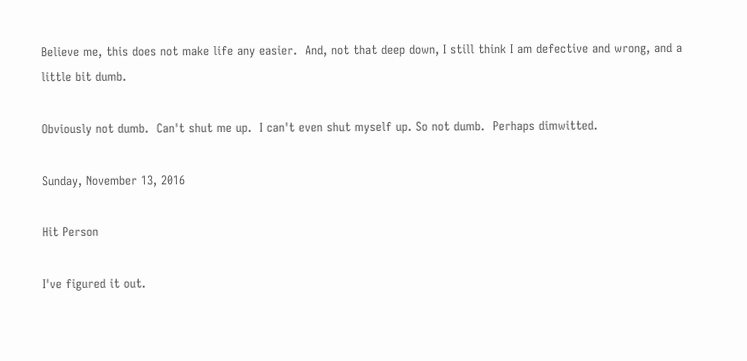Believe me, this does not make life any easier.  And, not that deep down, I still think I am defective and wrong, and a little bit dumb.

Obviously not dumb.  Can't shut me up.  I can't even shut myself up. So not dumb.  Perhaps dimwitted.

Sunday, November 13, 2016

Hit Person

I've figured it out.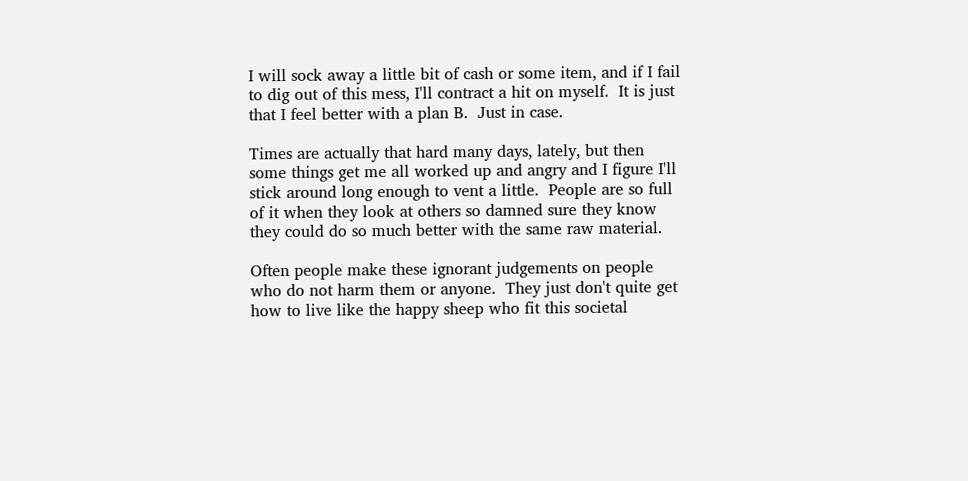I will sock away a little bit of cash or some item, and if I fail to dig out of this mess, I'll contract a hit on myself.  It is just that I feel better with a plan B.  Just in case.

Times are actually that hard many days, lately, but then some things get me all worked up and angry and I figure I'll stick around long enough to vent a little.  People are so full of it when they look at others so damned sure they know they could do so much better with the same raw material.

Often people make these ignorant judgements on people who do not harm them or anyone.  They just don't quite get how to live like the happy sheep who fit this societal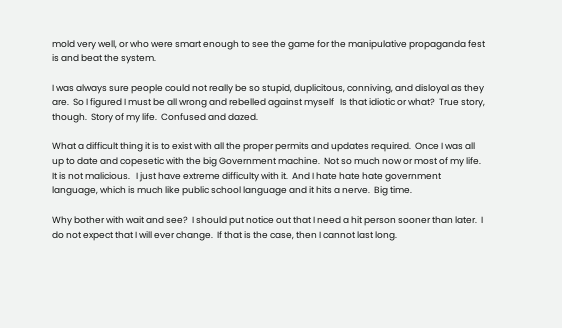mold very well, or who were smart enough to see the game for the manipulative propaganda fest is and beat the system.

I was always sure people could not really be so stupid, duplicitous, conniving, and disloyal as they are.  So I figured I must be all wrong and rebelled against myself   Is that idiotic or what?  True story, though.  Story of my life.  Confused and dazed.

What a difficult thing it is to exist with all the proper permits and updates required.  Once I was all up to date and copesetic with the big Government machine.  Not so much now or most of my life.  It is not malicious.   I just have extreme difficulty with it.  And I hate hate hate government language, which is much like public school language and it hits a nerve.  Big time.

Why bother with wait and see?  I should put notice out that I need a hit person sooner than later.  I do not expect that I will ever change.  If that is the case, then I cannot last long.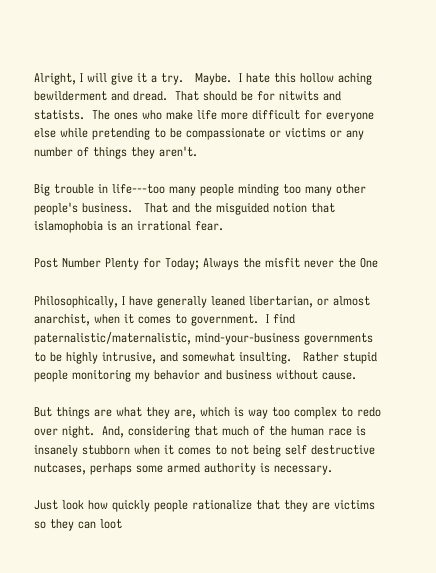Alright, I will give it a try.   Maybe.  I hate this hollow aching bewilderment and dread.  That should be for nitwits and statists.  The ones who make life more difficult for everyone else while pretending to be compassionate or victims or any number of things they aren't.

Big trouble in life---too many people minding too many other people's business.   That and the misguided notion that islamophobia is an irrational fear.

Post Number Plenty for Today; Always the misfit never the One

Philosophically, I have generally leaned libertarian, or almost anarchist, when it comes to government.  I find paternalistic/maternalistic, mind-your-business governments to be highly intrusive, and somewhat insulting.   Rather stupid people monitoring my behavior and business without cause.

But things are what they are, which is way too complex to redo over night.  And, considering that much of the human race is insanely stubborn when it comes to not being self destructive nutcases, perhaps some armed authority is necessary.

Just look how quickly people rationalize that they are victims so they can loot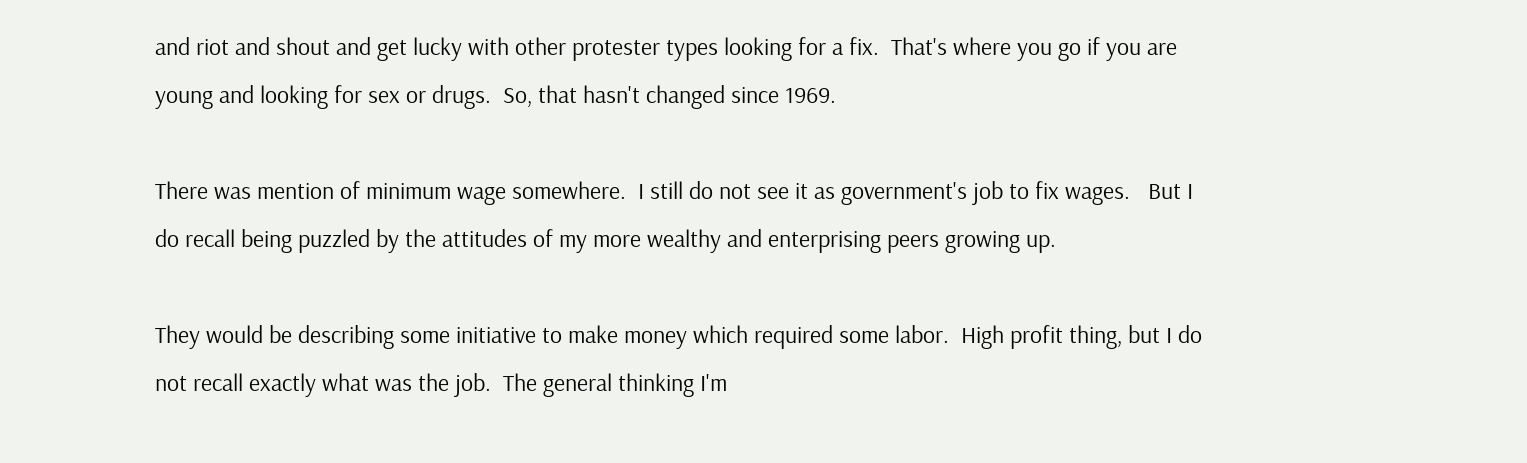and riot and shout and get lucky with other protester types looking for a fix.  That's where you go if you are young and looking for sex or drugs.  So, that hasn't changed since 1969.

There was mention of minimum wage somewhere.  I still do not see it as government's job to fix wages.   But I do recall being puzzled by the attitudes of my more wealthy and enterprising peers growing up.

They would be describing some initiative to make money which required some labor.  High profit thing, but I do not recall exactly what was the job.  The general thinking I'm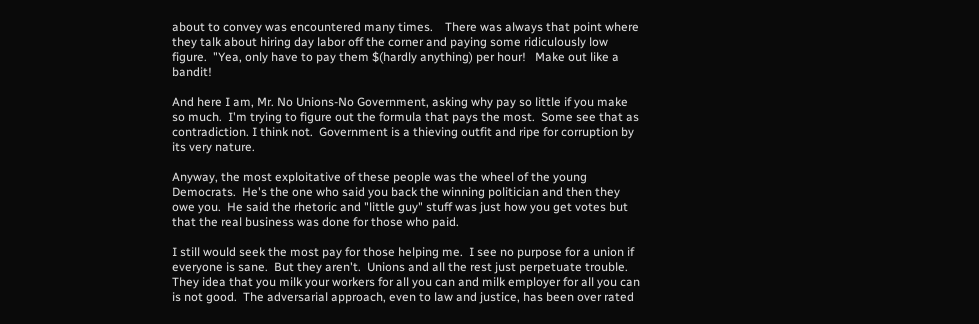about to convey was encountered many times.    There was always that point where they talk about hiring day labor off the corner and paying some ridiculously low figure.  "Yea, only have to pay them $(hardly anything) per hour!   Make out like a bandit!

And here I am, Mr. No Unions-No Government, asking why pay so little if you make so much.  I'm trying to figure out the formula that pays the most.  Some see that as contradiction. I think not.  Government is a thieving outfit and ripe for corruption by its very nature.

Anyway, the most exploitative of these people was the wheel of the young Democrats.  He's the one who said you back the winning politician and then they owe you.  He said the rhetoric and "little guy" stuff was just how you get votes but that the real business was done for those who paid.

I still would seek the most pay for those helping me.  I see no purpose for a union if everyone is sane.  But they aren't.  Unions and all the rest just perpetuate trouble.  They idea that you milk your workers for all you can and milk employer for all you can is not good.  The adversarial approach, even to law and justice, has been over rated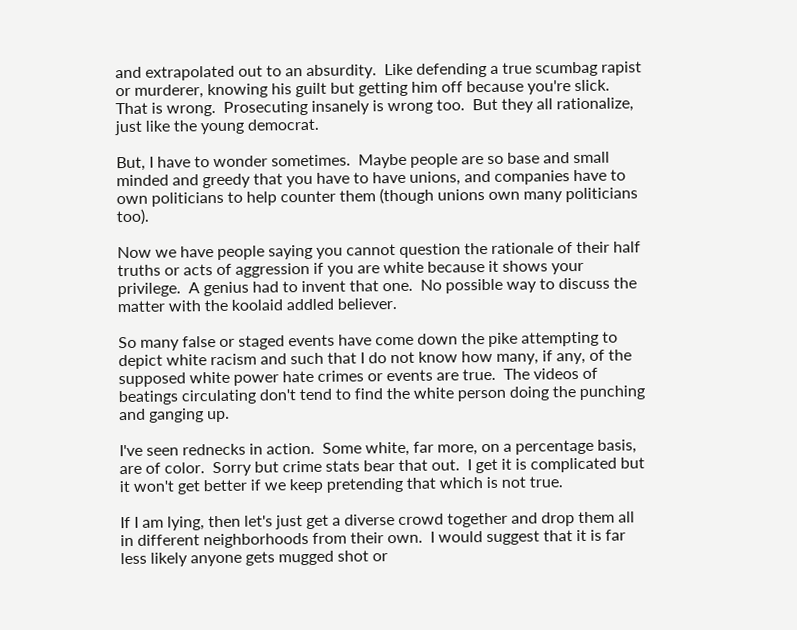and extrapolated out to an absurdity.  Like defending a true scumbag rapist or murderer, knowing his guilt but getting him off because you're slick.  That is wrong.  Prosecuting insanely is wrong too.  But they all rationalize, just like the young democrat.

But, I have to wonder sometimes.  Maybe people are so base and small minded and greedy that you have to have unions, and companies have to own politicians to help counter them (though unions own many politicians too).

Now we have people saying you cannot question the rationale of their half truths or acts of aggression if you are white because it shows your privilege.  A genius had to invent that one.  No possible way to discuss the matter with the koolaid addled believer.

So many false or staged events have come down the pike attempting to depict white racism and such that I do not know how many, if any, of the supposed white power hate crimes or events are true.  The videos of beatings circulating don't tend to find the white person doing the punching and ganging up.

I've seen rednecks in action.  Some white, far more, on a percentage basis, are of color.  Sorry but crime stats bear that out.  I get it is complicated but it won't get better if we keep pretending that which is not true.

If I am lying, then let's just get a diverse crowd together and drop them all in different neighborhoods from their own.  I would suggest that it is far less likely anyone gets mugged shot or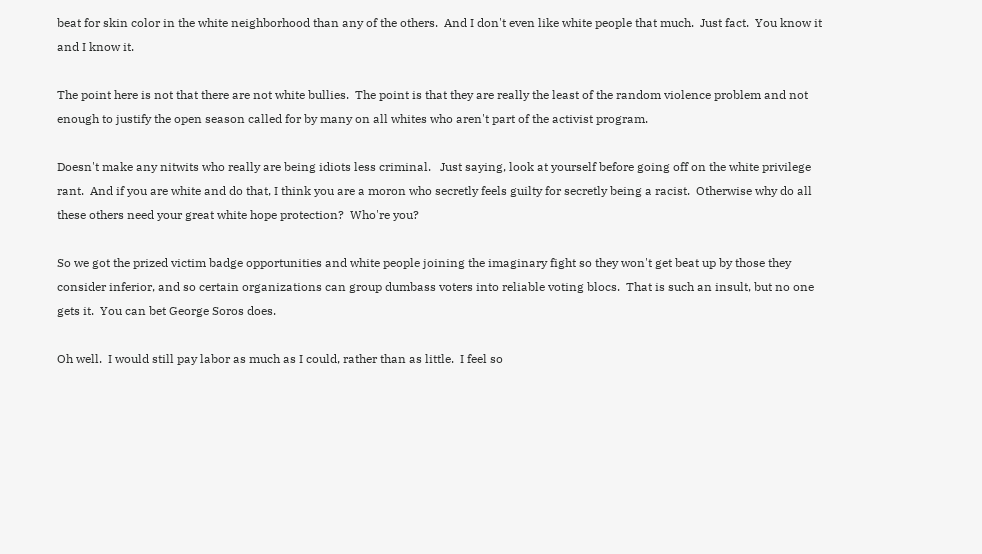beat for skin color in the white neighborhood than any of the others.  And I don't even like white people that much.  Just fact.  You know it and I know it.

The point here is not that there are not white bullies.  The point is that they are really the least of the random violence problem and not enough to justify the open season called for by many on all whites who aren't part of the activist program.

Doesn't make any nitwits who really are being idiots less criminal.   Just saying, look at yourself before going off on the white privilege rant.  And if you are white and do that, I think you are a moron who secretly feels guilty for secretly being a racist.  Otherwise why do all these others need your great white hope protection?  Who're you?

So we got the prized victim badge opportunities and white people joining the imaginary fight so they won't get beat up by those they consider inferior, and so certain organizations can group dumbass voters into reliable voting blocs.  That is such an insult, but no one gets it.  You can bet George Soros does.

Oh well.  I would still pay labor as much as I could, rather than as little.  I feel so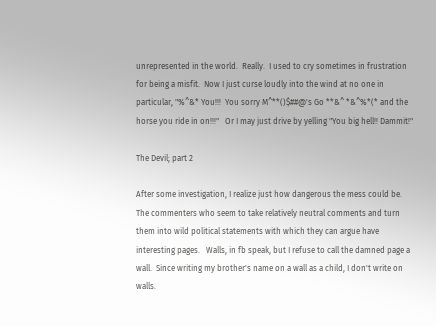unrepresented in the world.  Really.  I used to cry sometimes in frustration for being a misfit.  Now I just curse loudly into the wind at no one in particular, "%^&* You!!!  You sorry M^**()$##@'s Go **&^ *&^%*(* and the horse you ride in on!!!"   Or I may just drive by yelling "You big hell!! Dammit!"

The Devil; part 2

After some investigation, I realize just how dangerous the mess could be.  The commenters who seem to take relatively neutral comments and turn them into wild political statements with which they can argue have interesting pages.   Walls, in fb speak, but I refuse to call the damned page a wall.  Since writing my brother's name on a wall as a child, I don't write on walls.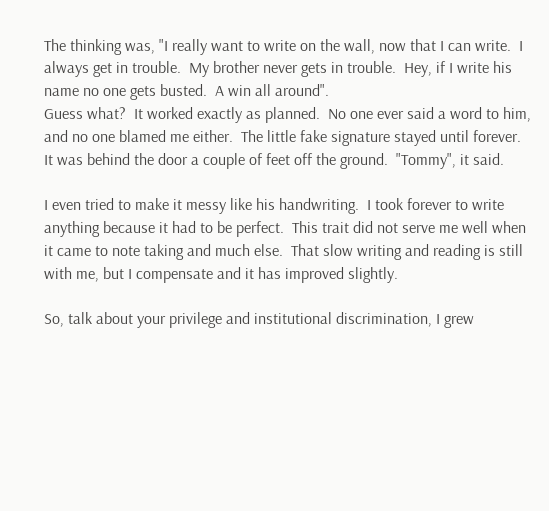The thinking was, "I really want to write on the wall, now that I can write.  I always get in trouble.  My brother never gets in trouble.  Hey, if I write his name no one gets busted.  A win all around".
Guess what?  It worked exactly as planned.  No one ever said a word to him, and no one blamed me either.  The little fake signature stayed until forever.  It was behind the door a couple of feet off the ground.  "Tommy", it said.

I even tried to make it messy like his handwriting.  I took forever to write anything because it had to be perfect.  This trait did not serve me well when it came to note taking and much else.  That slow writing and reading is still with me, but I compensate and it has improved slightly.

So, talk about your privilege and institutional discrimination, I grew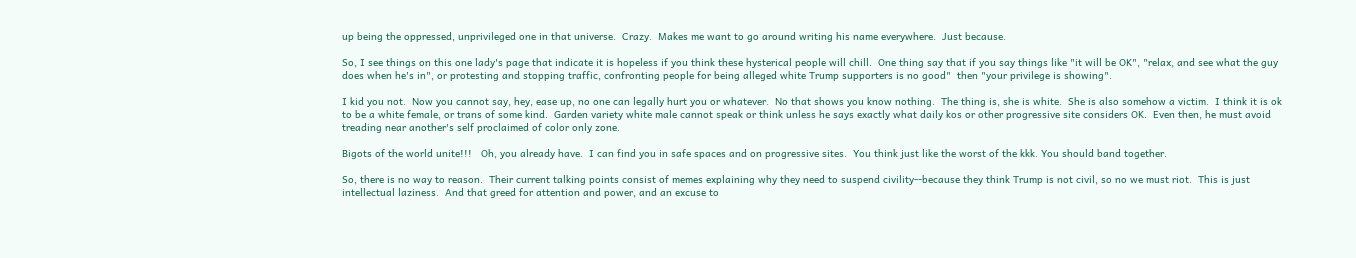up being the oppressed, unprivileged one in that universe.  Crazy.  Makes me want to go around writing his name everywhere.  Just because.

So, I see things on this one lady's page that indicate it is hopeless if you think these hysterical people will chill.  One thing say that if you say things like "it will be OK", "relax, and see what the guy does when he's in", or protesting and stopping traffic, confronting people for being alleged white Trump supporters is no good"  then "your privilege is showing".

I kid you not.  Now you cannot say, hey, ease up, no one can legally hurt you or whatever.  No that shows you know nothing.  The thing is, she is white.  She is also somehow a victim.  I think it is ok to be a white female, or trans of some kind.  Garden variety white male cannot speak or think unless he says exactly what daily kos or other progressive site considers OK.  Even then, he must avoid treading near another's self proclaimed of color only zone.

Bigots of the world unite!!!   Oh, you already have.  I can find you in safe spaces and on progressive sites.  You think just like the worst of the kkk. You should band together.

So, there is no way to reason.  Their current talking points consist of memes explaining why they need to suspend civility--because they think Trump is not civil, so no we must riot.  This is just intellectual laziness.  And that greed for attention and power, and an excuse to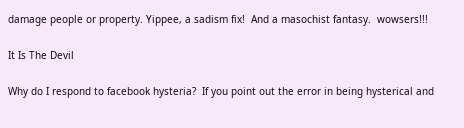damage people or property. Yippee, a sadism fix!  And a masochist fantasy.  wowsers!!!

It Is The Devil

Why do I respond to facebook hysteria?  If you point out the error in being hysterical and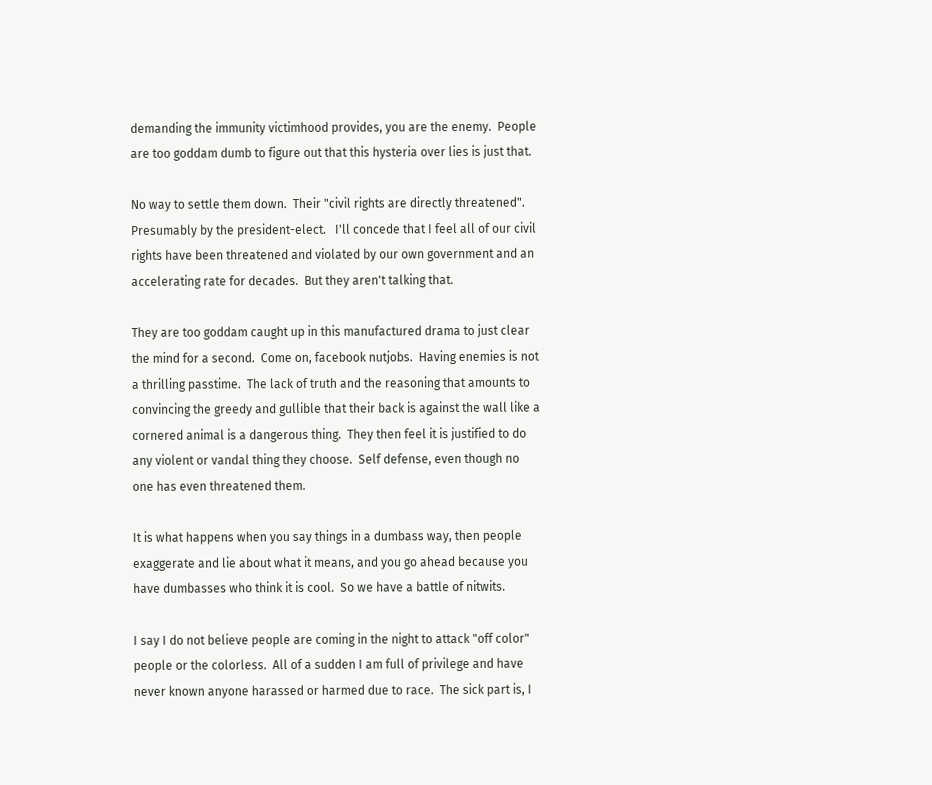demanding the immunity victimhood provides, you are the enemy.  People are too goddam dumb to figure out that this hysteria over lies is just that.

No way to settle them down.  Their "civil rights are directly threatened".  Presumably by the president-elect.   I'll concede that I feel all of our civil rights have been threatened and violated by our own government and an accelerating rate for decades.  But they aren't talking that.

They are too goddam caught up in this manufactured drama to just clear the mind for a second.  Come on, facebook nutjobs.  Having enemies is not a thrilling passtime.  The lack of truth and the reasoning that amounts to convincing the greedy and gullible that their back is against the wall like a cornered animal is a dangerous thing.  They then feel it is justified to do any violent or vandal thing they choose.  Self defense, even though no one has even threatened them.

It is what happens when you say things in a dumbass way, then people exaggerate and lie about what it means, and you go ahead because you have dumbasses who think it is cool.  So we have a battle of nitwits.

I say I do not believe people are coming in the night to attack "off color" people or the colorless.  All of a sudden I am full of privilege and have never known anyone harassed or harmed due to race.  The sick part is, I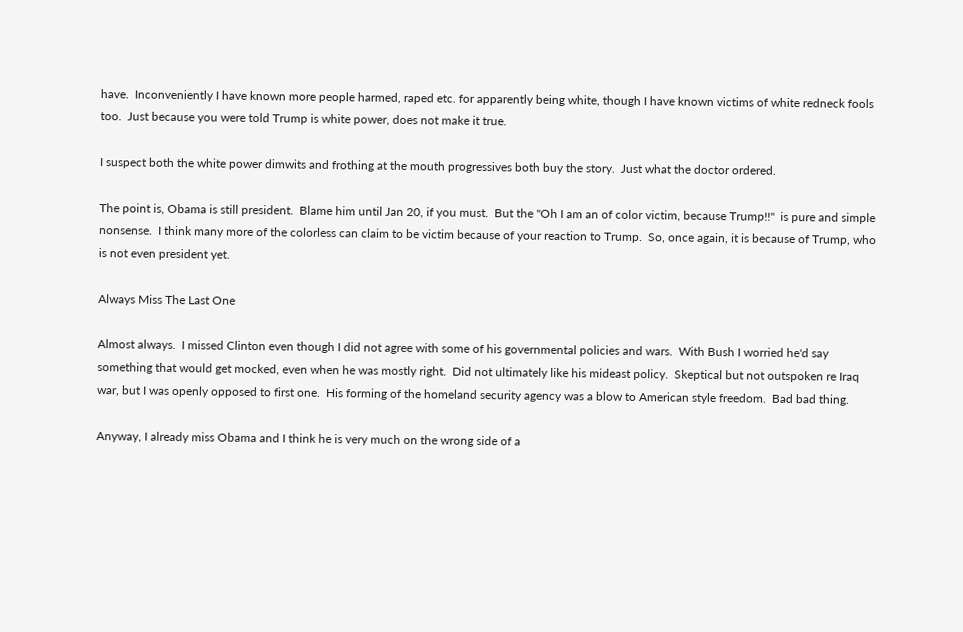have.  Inconveniently I have known more people harmed, raped etc. for apparently being white, though I have known victims of white redneck fools too.  Just because you were told Trump is white power, does not make it true.

I suspect both the white power dimwits and frothing at the mouth progressives both buy the story.  Just what the doctor ordered.

The point is, Obama is still president.  Blame him until Jan 20, if you must.  But the "Oh I am an of color victim, because Trump!!"  is pure and simple nonsense.  I think many more of the colorless can claim to be victim because of your reaction to Trump.  So, once again, it is because of Trump, who is not even president yet.

Always Miss The Last One

Almost always.  I missed Clinton even though I did not agree with some of his governmental policies and wars.  With Bush I worried he'd say something that would get mocked, even when he was mostly right.  Did not ultimately like his mideast policy.  Skeptical but not outspoken re Iraq war, but I was openly opposed to first one.  His forming of the homeland security agency was a blow to American style freedom.  Bad bad thing.

Anyway, I already miss Obama and I think he is very much on the wrong side of a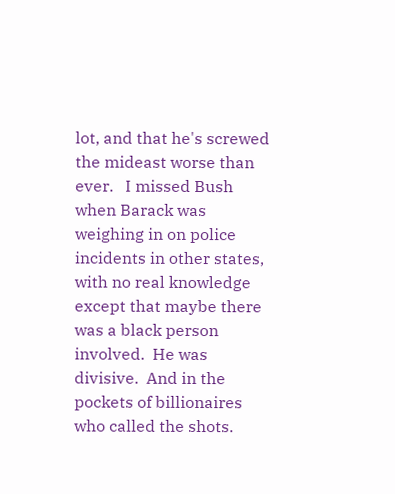lot, and that he's screwed the mideast worse than ever.   I missed Bush when Barack was weighing in on police incidents in other states, with no real knowledge except that maybe there was a black person involved.  He was divisive.  And in the pockets of billionaires who called the shots.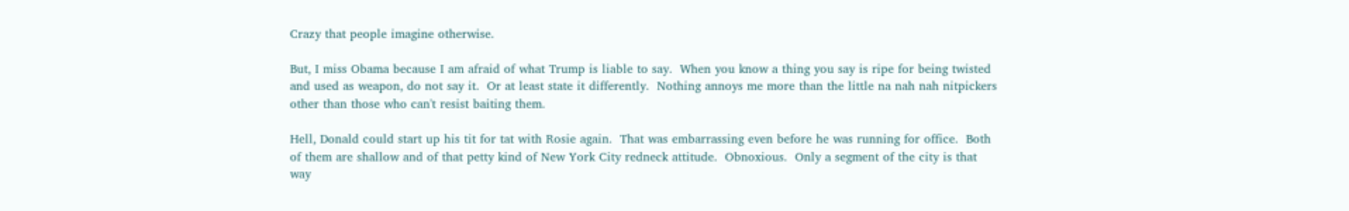Crazy that people imagine otherwise.

But, I miss Obama because I am afraid of what Trump is liable to say.  When you know a thing you say is ripe for being twisted and used as weapon, do not say it.  Or at least state it differently.  Nothing annoys me more than the little na nah nah nitpickers other than those who can't resist baiting them.

Hell, Donald could start up his tit for tat with Rosie again.  That was embarrassing even before he was running for office.  Both of them are shallow and of that petty kind of New York City redneck attitude.  Obnoxious.  Only a segment of the city is that way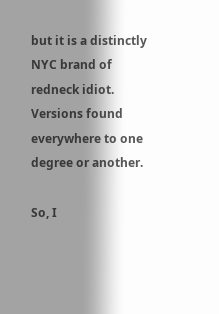but it is a distinctly NYC brand of redneck idiot.  Versions found everywhere to one degree or another.

So, I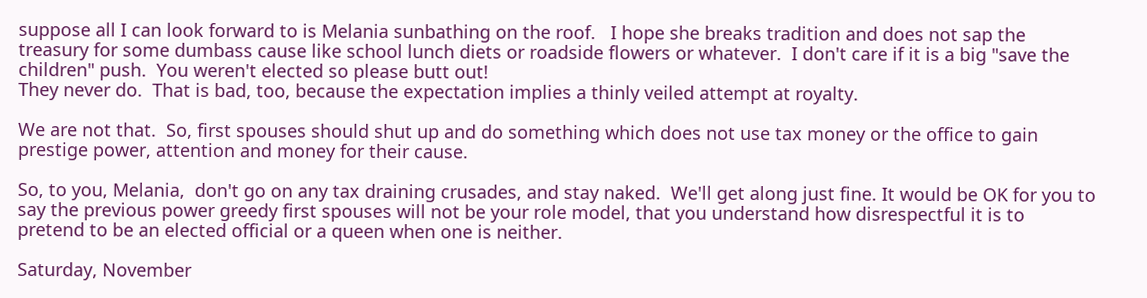suppose all I can look forward to is Melania sunbathing on the roof.   I hope she breaks tradition and does not sap the treasury for some dumbass cause like school lunch diets or roadside flowers or whatever.  I don't care if it is a big "save the children" push.  You weren't elected so please butt out!
They never do.  That is bad, too, because the expectation implies a thinly veiled attempt at royalty.

We are not that.  So, first spouses should shut up and do something which does not use tax money or the office to gain prestige power, attention and money for their cause.

So, to you, Melania,  don't go on any tax draining crusades, and stay naked.  We'll get along just fine. It would be OK for you to say the previous power greedy first spouses will not be your role model, that you understand how disrespectful it is to pretend to be an elected official or a queen when one is neither.

Saturday, November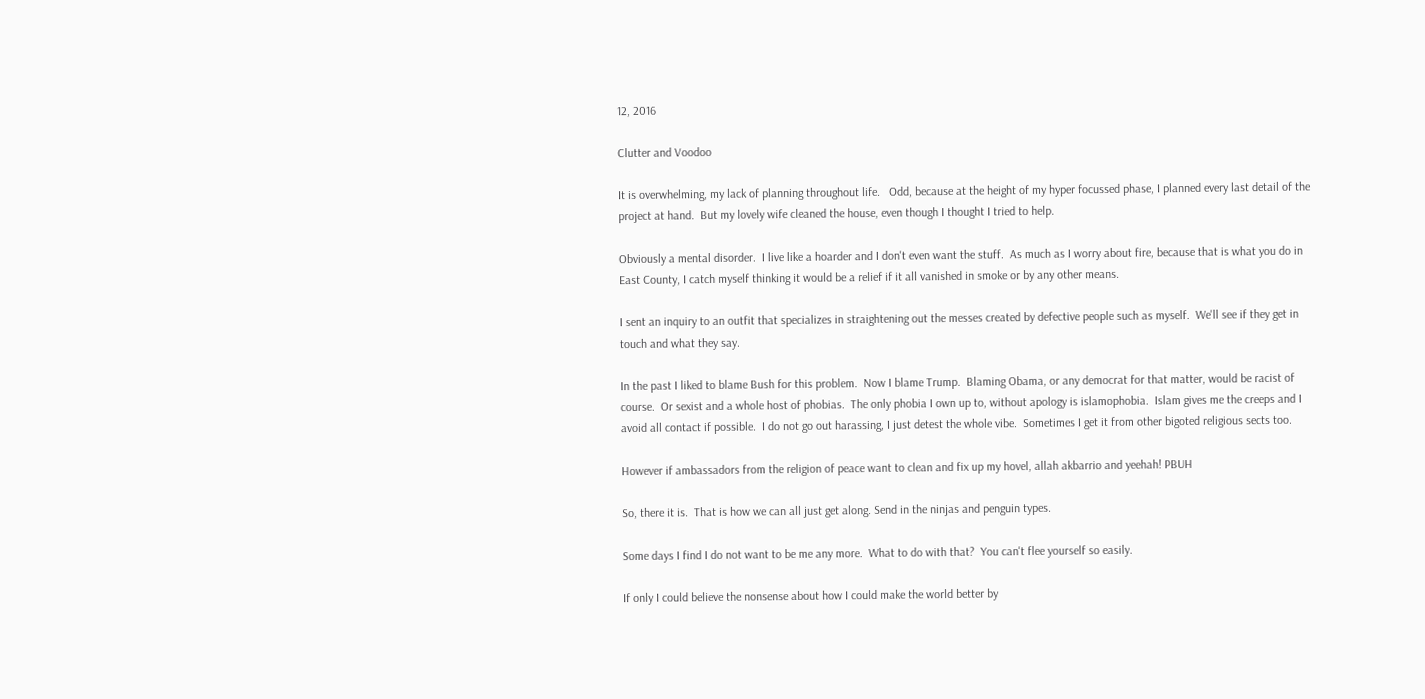12, 2016

Clutter and Voodoo

It is overwhelming, my lack of planning throughout life.   Odd, because at the height of my hyper focussed phase, I planned every last detail of the project at hand.  But my lovely wife cleaned the house, even though I thought I tried to help.

Obviously a mental disorder.  I live like a hoarder and I don't even want the stuff.  As much as I worry about fire, because that is what you do in East County, I catch myself thinking it would be a relief if it all vanished in smoke or by any other means.

I sent an inquiry to an outfit that specializes in straightening out the messes created by defective people such as myself.  We'll see if they get in touch and what they say.

In the past I liked to blame Bush for this problem.  Now I blame Trump.  Blaming Obama, or any democrat for that matter, would be racist of course.  Or sexist and a whole host of phobias.  The only phobia I own up to, without apology is islamophobia.  Islam gives me the creeps and I avoid all contact if possible.  I do not go out harassing, I just detest the whole vibe.  Sometimes I get it from other bigoted religious sects too.

However if ambassadors from the religion of peace want to clean and fix up my hovel, allah akbarrio and yeehah! PBUH

So, there it is.  That is how we can all just get along. Send in the ninjas and penguin types.

Some days I find I do not want to be me any more.  What to do with that?  You can't flee yourself so easily.

If only I could believe the nonsense about how I could make the world better by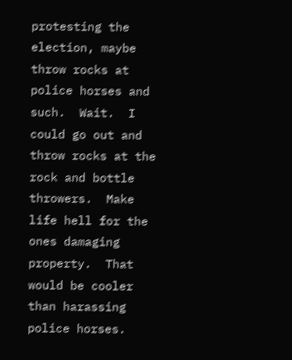protesting the election, maybe throw rocks at police horses and such.  Wait.  I could go out and throw rocks at the rock and bottle throwers.  Make life hell for the ones damaging property.  That would be cooler than harassing police horses.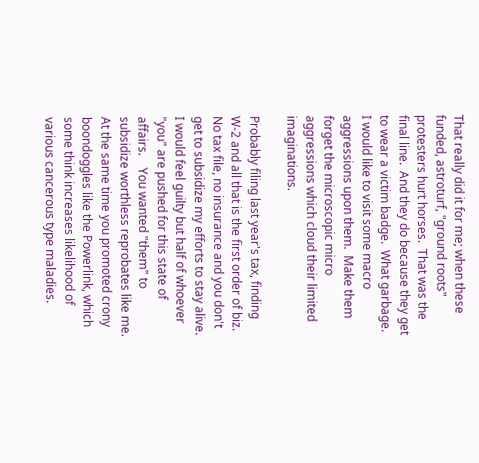That really did it for me; when these funded, astroturf, "ground roots" protesters hurt horses.  That was the final line.  And they do because they get to wear a victim badge.  What garbage.  I would like to visit some macro aggressions upon them.  Make them forget the microscopic micro aggressions which cloud their limited imaginations.

Probably filing last year's tax, finding W-2 and all that is the first order of biz.  No tax file, no insurance and you don't get to subsidize my efforts to stay alive.  I would feel guilty but half of whoever "you" are pushed for this state of affairs.    You wanted "them" to subsidize worthless reprobates like me.  At the same time you promoted crony boondoggles like the Powerlink, which some think increases likelihood of various cancerous type maladies.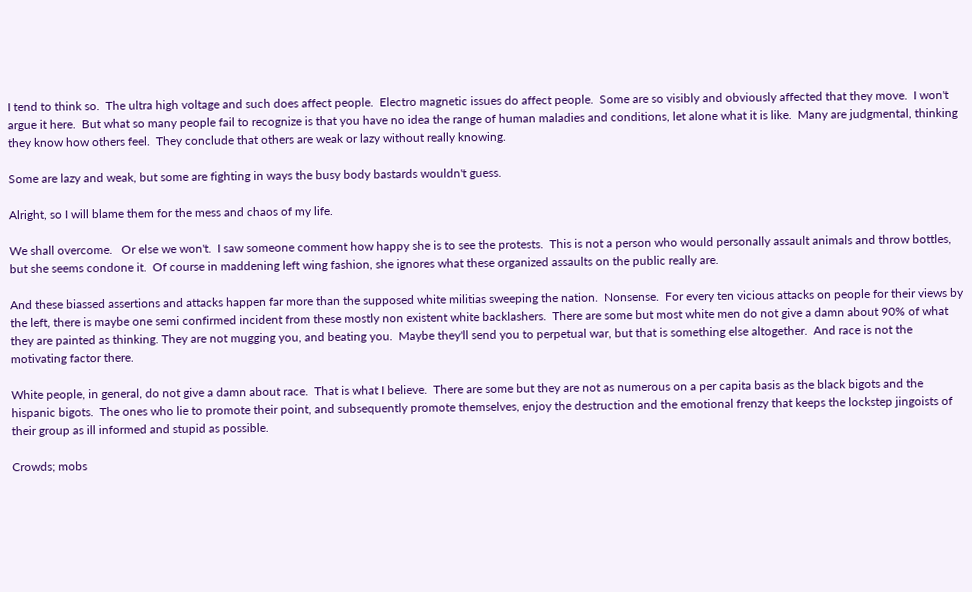I tend to think so.  The ultra high voltage and such does affect people.  Electro magnetic issues do affect people.  Some are so visibly and obviously affected that they move.  I won't argue it here.  But what so many people fail to recognize is that you have no idea the range of human maladies and conditions, let alone what it is like.  Many are judgmental, thinking they know how others feel.  They conclude that others are weak or lazy without really knowing.

Some are lazy and weak, but some are fighting in ways the busy body bastards wouldn't guess.

Alright, so I will blame them for the mess and chaos of my life.

We shall overcome.   Or else we won't.  I saw someone comment how happy she is to see the protests.  This is not a person who would personally assault animals and throw bottles, but she seems condone it.  Of course in maddening left wing fashion, she ignores what these organized assaults on the public really are.

And these biassed assertions and attacks happen far more than the supposed white militias sweeping the nation.  Nonsense.  For every ten vicious attacks on people for their views by the left, there is maybe one semi confirmed incident from these mostly non existent white backlashers.  There are some but most white men do not give a damn about 90% of what they are painted as thinking. They are not mugging you, and beating you.  Maybe they'll send you to perpetual war, but that is something else altogether.  And race is not the motivating factor there.

White people, in general, do not give a damn about race.  That is what I believe.  There are some but they are not as numerous on a per capita basis as the black bigots and the hispanic bigots.  The ones who lie to promote their point, and subsequently promote themselves, enjoy the destruction and the emotional frenzy that keeps the lockstep jingoists of their group as ill informed and stupid as possible.

Crowds; mobs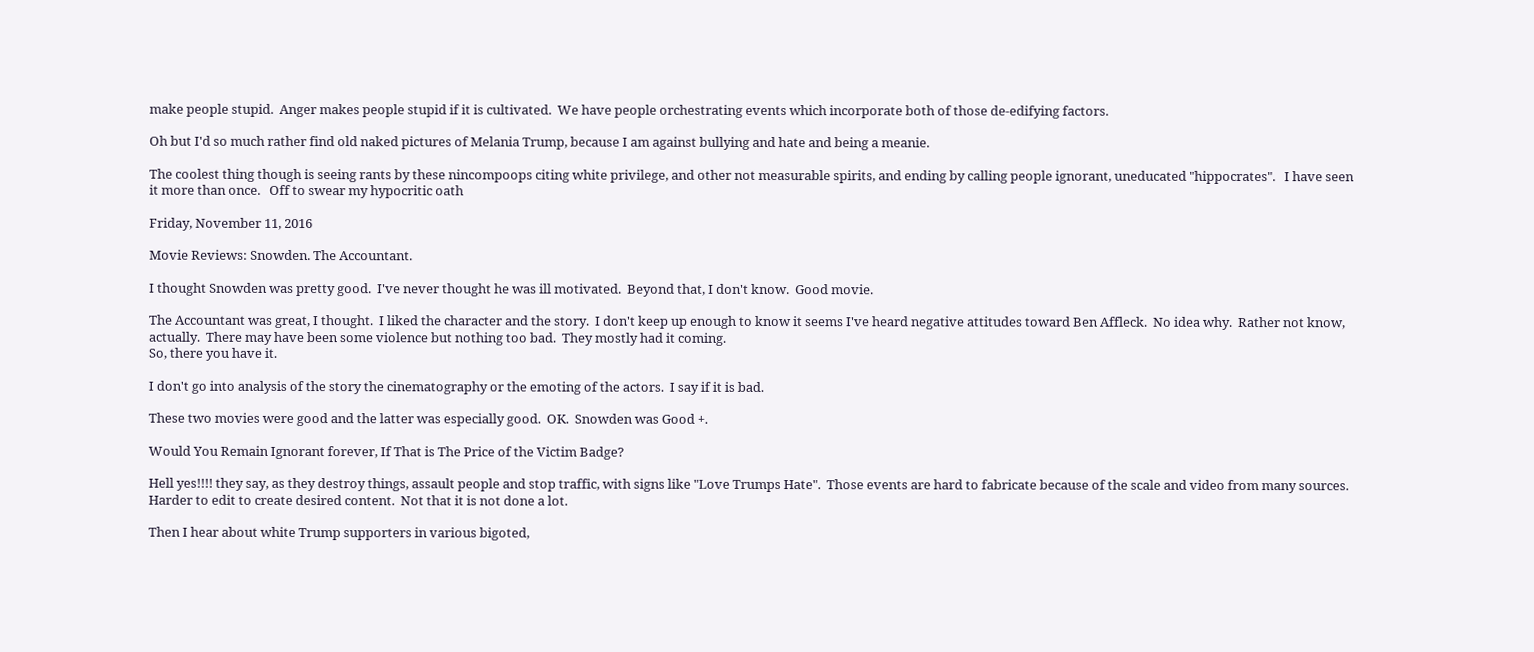make people stupid.  Anger makes people stupid if it is cultivated.  We have people orchestrating events which incorporate both of those de-edifying factors.

Oh but I'd so much rather find old naked pictures of Melania Trump, because I am against bullying and hate and being a meanie.

The coolest thing though is seeing rants by these nincompoops citing white privilege, and other not measurable spirits, and ending by calling people ignorant, uneducated "hippocrates".   I have seen it more than once.   Off to swear my hypocritic oath

Friday, November 11, 2016

Movie Reviews: Snowden. The Accountant.

I thought Snowden was pretty good.  I've never thought he was ill motivated.  Beyond that, I don't know.  Good movie.

The Accountant was great, I thought.  I liked the character and the story.  I don't keep up enough to know it seems I've heard negative attitudes toward Ben Affleck.  No idea why.  Rather not know, actually.  There may have been some violence but nothing too bad.  They mostly had it coming.
So, there you have it.

I don't go into analysis of the story the cinematography or the emoting of the actors.  I say if it is bad.

These two movies were good and the latter was especially good.  OK.  Snowden was Good +.

Would You Remain Ignorant forever, If That is The Price of the Victim Badge?

Hell yes!!!! they say, as they destroy things, assault people and stop traffic, with signs like "Love Trumps Hate".  Those events are hard to fabricate because of the scale and video from many sources. Harder to edit to create desired content.  Not that it is not done a lot.

Then I hear about white Trump supporters in various bigoted,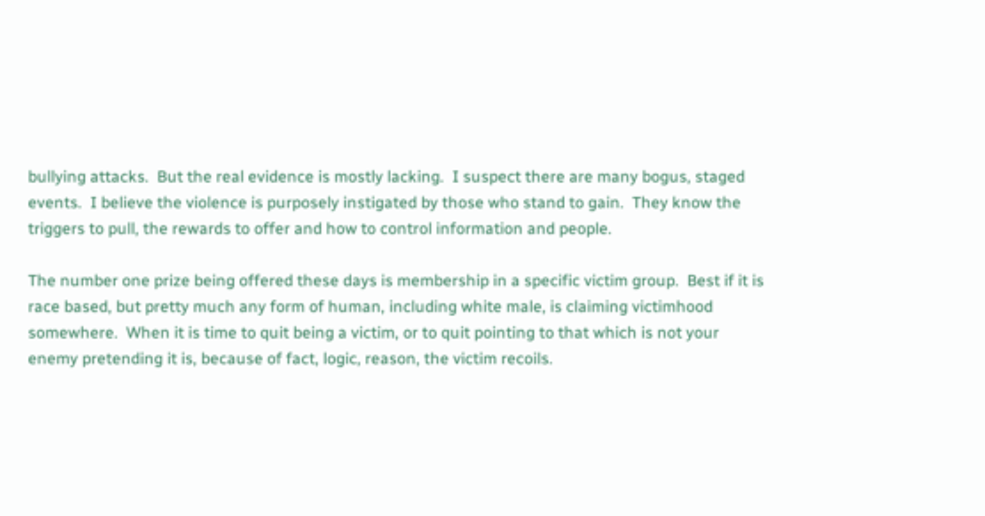bullying attacks.  But the real evidence is mostly lacking.  I suspect there are many bogus, staged events.  I believe the violence is purposely instigated by those who stand to gain.  They know the triggers to pull, the rewards to offer and how to control information and people.

The number one prize being offered these days is membership in a specific victim group.  Best if it is race based, but pretty much any form of human, including white male, is claiming victimhood somewhere.  When it is time to quit being a victim, or to quit pointing to that which is not your enemy pretending it is, because of fact, logic, reason, the victim recoils.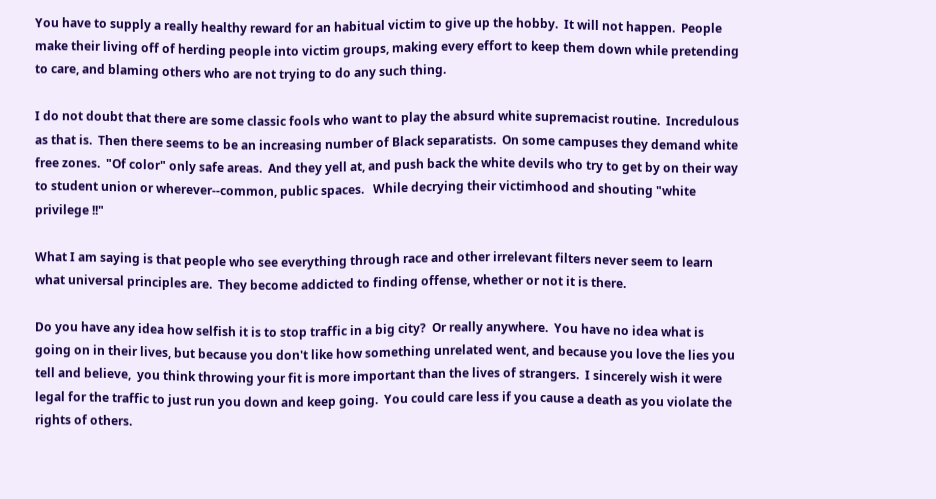You have to supply a really healthy reward for an habitual victim to give up the hobby.  It will not happen.  People make their living off of herding people into victim groups, making every effort to keep them down while pretending to care, and blaming others who are not trying to do any such thing.

I do not doubt that there are some classic fools who want to play the absurd white supremacist routine.  Incredulous as that is.  Then there seems to be an increasing number of Black separatists.  On some campuses they demand white free zones.  "Of color" only safe areas.  And they yell at, and push back the white devils who try to get by on their way to student union or wherever--common, public spaces.   While decrying their victimhood and shouting "white privilege !!"

What I am saying is that people who see everything through race and other irrelevant filters never seem to learn what universal principles are.  They become addicted to finding offense, whether or not it is there.

Do you have any idea how selfish it is to stop traffic in a big city?  Or really anywhere.  You have no idea what is going on in their lives, but because you don't like how something unrelated went, and because you love the lies you tell and believe,  you think throwing your fit is more important than the lives of strangers.  I sincerely wish it were legal for the traffic to just run you down and keep going.  You could care less if you cause a death as you violate the rights of others.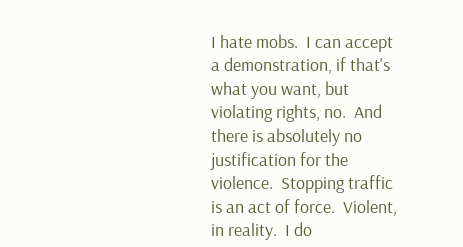I hate mobs.  I can accept a demonstration, if that's what you want, but violating rights, no.  And there is absolutely no justification for the violence.  Stopping traffic is an act of force.  Violent, in reality.  I do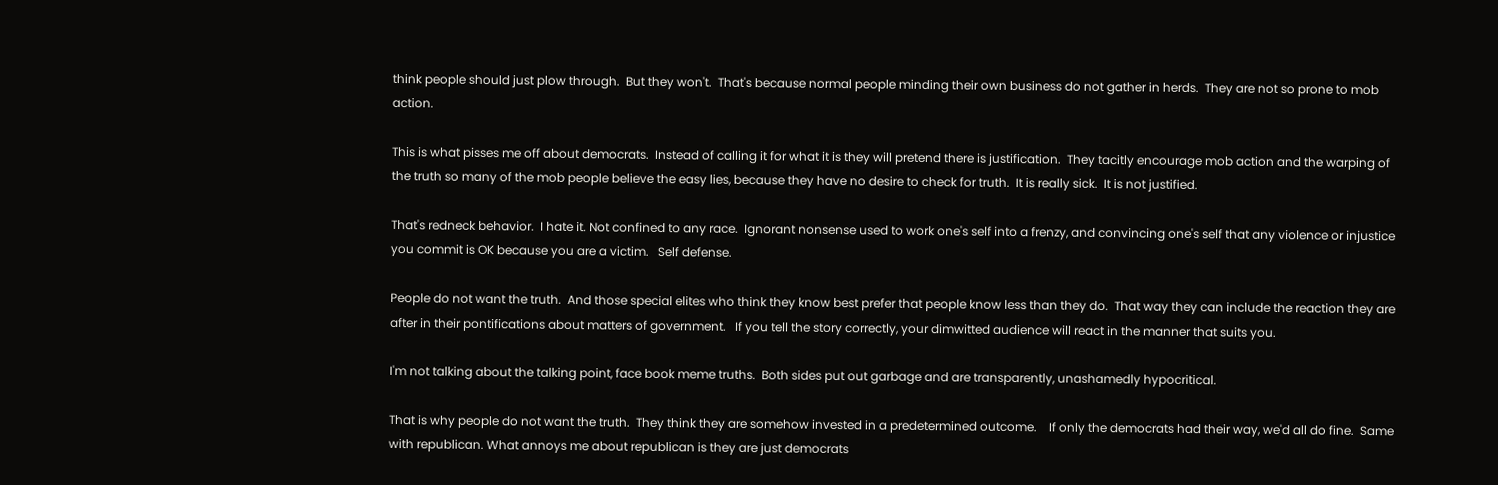think people should just plow through.  But they won't.  That's because normal people minding their own business do not gather in herds.  They are not so prone to mob action.

This is what pisses me off about democrats.  Instead of calling it for what it is they will pretend there is justification.  They tacitly encourage mob action and the warping of the truth so many of the mob people believe the easy lies, because they have no desire to check for truth.  It is really sick.  It is not justified.

That's redneck behavior.  I hate it. Not confined to any race.  Ignorant nonsense used to work one's self into a frenzy, and convincing one's self that any violence or injustice you commit is OK because you are a victim.   Self defense.

People do not want the truth.  And those special elites who think they know best prefer that people know less than they do.  That way they can include the reaction they are after in their pontifications about matters of government.   If you tell the story correctly, your dimwitted audience will react in the manner that suits you.

I'm not talking about the talking point, face book meme truths.  Both sides put out garbage and are transparently, unashamedly hypocritical.

That is why people do not want the truth.  They think they are somehow invested in a predetermined outcome.    If only the democrats had their way, we'd all do fine.  Same with republican. What annoys me about republican is they are just democrats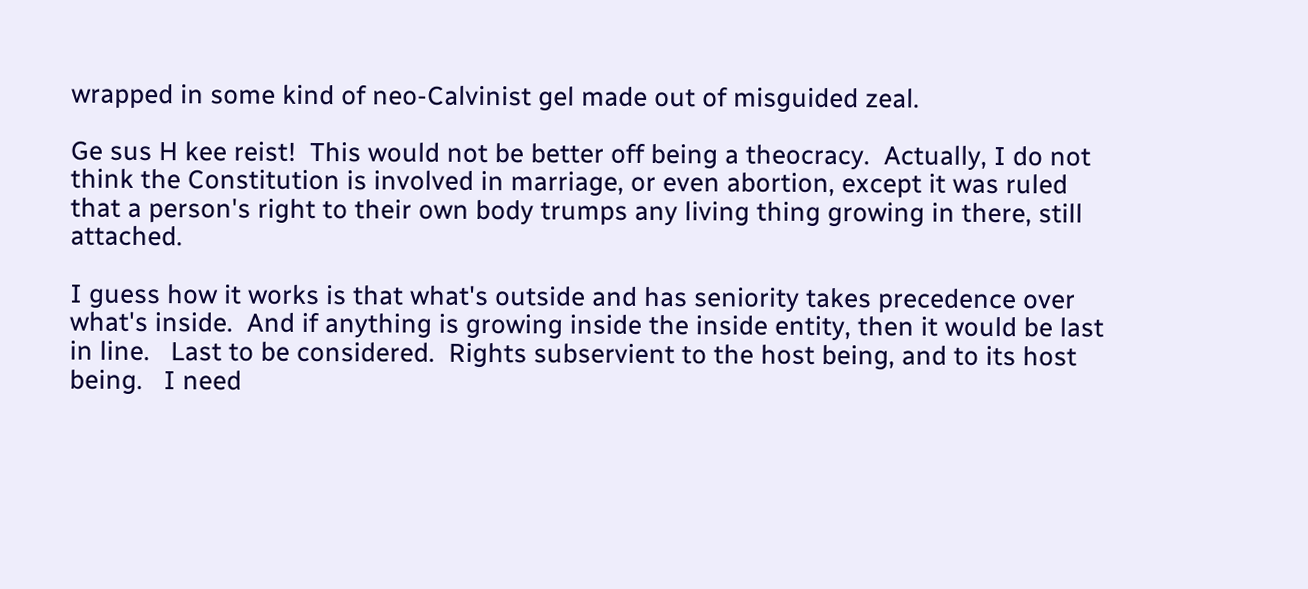wrapped in some kind of neo-Calvinist gel made out of misguided zeal.

Ge sus H kee reist!  This would not be better off being a theocracy.  Actually, I do not think the Constitution is involved in marriage, or even abortion, except it was ruled that a person's right to their own body trumps any living thing growing in there, still attached.

I guess how it works is that what's outside and has seniority takes precedence over what's inside.  And if anything is growing inside the inside entity, then it would be last in line.   Last to be considered.  Rights subservient to the host being, and to its host being.   I need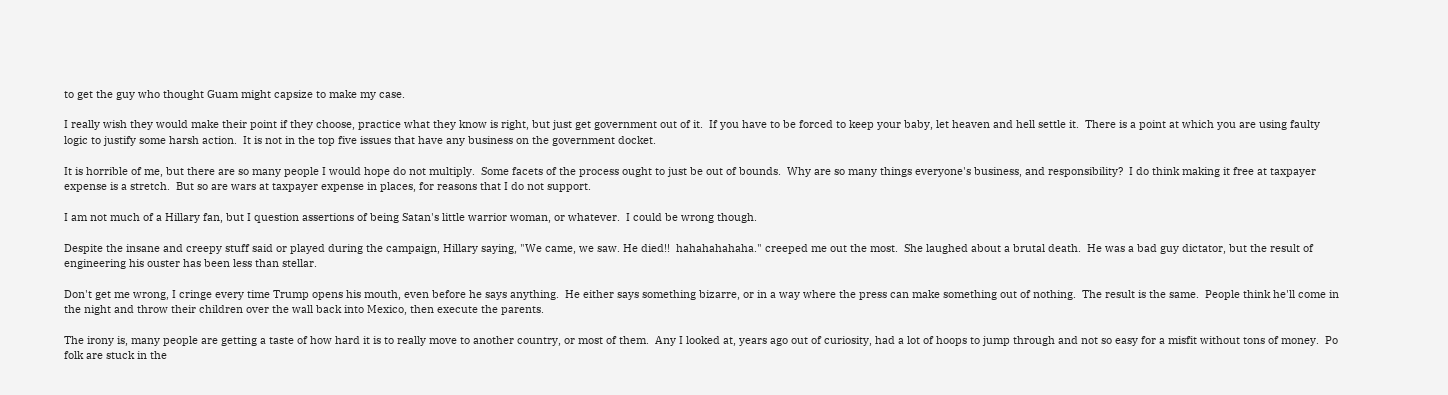to get the guy who thought Guam might capsize to make my case.

I really wish they would make their point if they choose, practice what they know is right, but just get government out of it.  If you have to be forced to keep your baby, let heaven and hell settle it.  There is a point at which you are using faulty logic to justify some harsh action.  It is not in the top five issues that have any business on the government docket.

It is horrible of me, but there are so many people I would hope do not multiply.  Some facets of the process ought to just be out of bounds.  Why are so many things everyone's business, and responsibility?  I do think making it free at taxpayer expense is a stretch.  But so are wars at taxpayer expense in places, for reasons that I do not support.

I am not much of a Hillary fan, but I question assertions of being Satan's little warrior woman, or whatever.  I could be wrong though.

Despite the insane and creepy stuff said or played during the campaign, Hillary saying, "We came, we saw. He died!!  hahahahahaha." creeped me out the most.  She laughed about a brutal death.  He was a bad guy dictator, but the result of engineering his ouster has been less than stellar.

Don't get me wrong, I cringe every time Trump opens his mouth, even before he says anything.  He either says something bizarre, or in a way where the press can make something out of nothing.  The result is the same.  People think he'll come in the night and throw their children over the wall back into Mexico, then execute the parents.

The irony is, many people are getting a taste of how hard it is to really move to another country, or most of them.  Any I looked at, years ago out of curiosity, had a lot of hoops to jump through and not so easy for a misfit without tons of money.  Po folk are stuck in the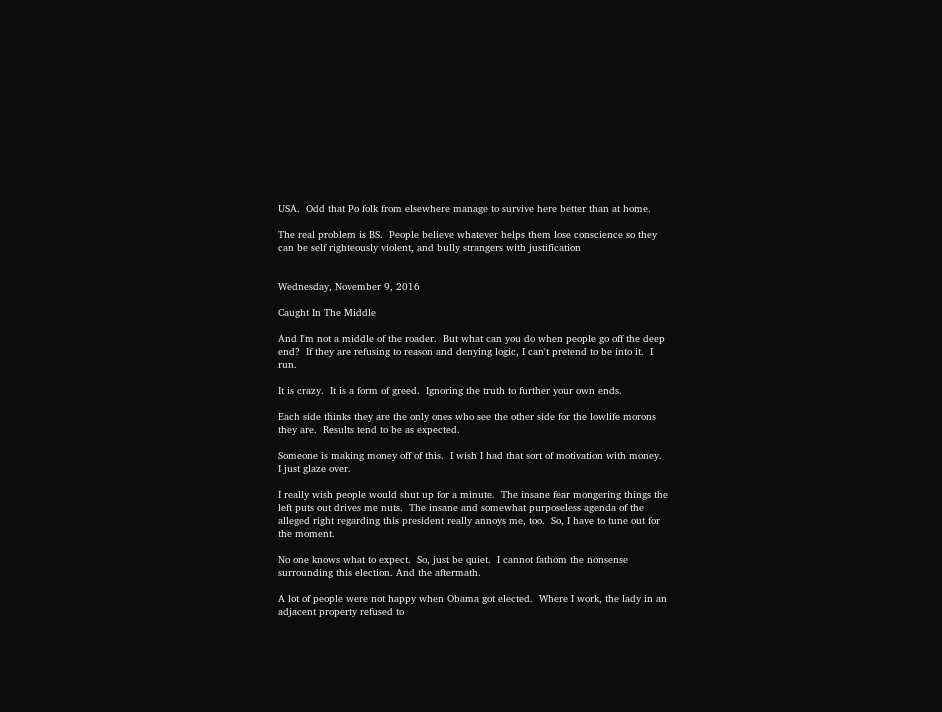USA.  Odd that Po folk from elsewhere manage to survive here better than at home.

The real problem is BS.  People believe whatever helps them lose conscience so they can be self righteously violent, and bully strangers with justification


Wednesday, November 9, 2016

Caught In The Middle

And I'm not a middle of the roader.  But what can you do when people go off the deep end?  If they are refusing to reason and denying logic, I can't pretend to be into it.  I run.

It is crazy.  It is a form of greed.  Ignoring the truth to further your own ends.

Each side thinks they are the only ones who see the other side for the lowlife morons they are.  Results tend to be as expected.

Someone is making money off of this.  I wish I had that sort of motivation with money.  I just glaze over.

I really wish people would shut up for a minute.  The insane fear mongering things the left puts out drives me nuts.  The insane and somewhat purposeless agenda of the alleged right regarding this president really annoys me, too.  So, I have to tune out for the moment.

No one knows what to expect.  So, just be quiet.  I cannot fathom the nonsense surrounding this election. And the aftermath.

A lot of people were not happy when Obama got elected.  Where I work, the lady in an adjacent property refused to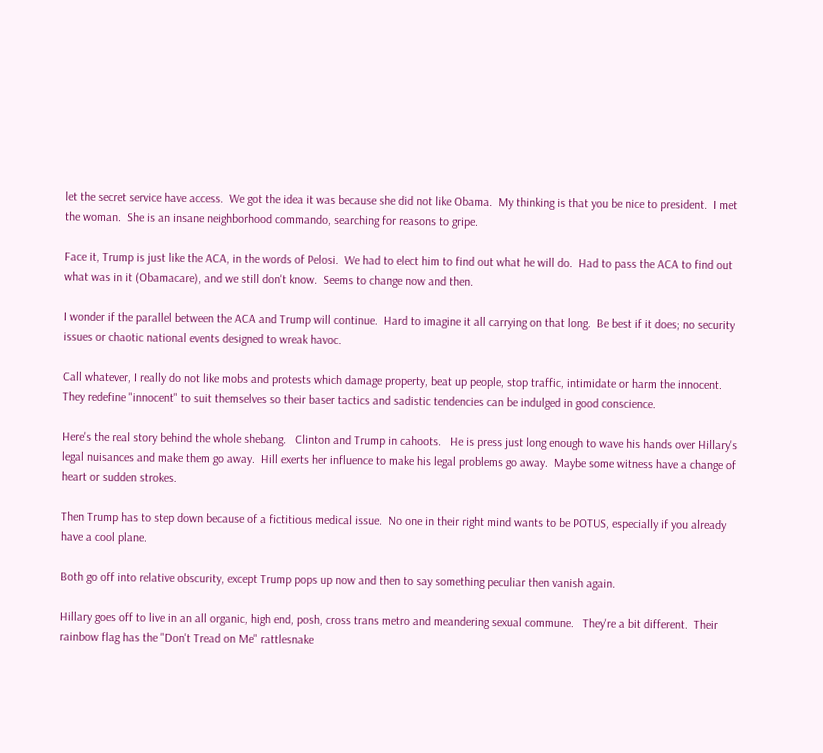let the secret service have access.  We got the idea it was because she did not like Obama.  My thinking is that you be nice to president.  I met the woman.  She is an insane neighborhood commando, searching for reasons to gripe.

Face it, Trump is just like the ACA, in the words of Pelosi.  We had to elect him to find out what he will do.  Had to pass the ACA to find out what was in it (Obamacare), and we still don't know.  Seems to change now and then.

I wonder if the parallel between the ACA and Trump will continue.  Hard to imagine it all carrying on that long.  Be best if it does; no security issues or chaotic national events designed to wreak havoc.

Call whatever, I really do not like mobs and protests which damage property, beat up people, stop traffic, intimidate or harm the innocent.  They redefine "innocent" to suit themselves so their baser tactics and sadistic tendencies can be indulged in good conscience.

Here's the real story behind the whole shebang.   Clinton and Trump in cahoots.   He is press just long enough to wave his hands over Hillary's legal nuisances and make them go away.  Hill exerts her influence to make his legal problems go away.  Maybe some witness have a change of heart or sudden strokes.

Then Trump has to step down because of a fictitious medical issue.  No one in their right mind wants to be POTUS, especially if you already have a cool plane.

Both go off into relative obscurity, except Trump pops up now and then to say something peculiar then vanish again.

Hillary goes off to live in an all organic, high end, posh, cross trans metro and meandering sexual commune.   They're a bit different.  Their rainbow flag has the "Don't Tread on Me" rattlesnake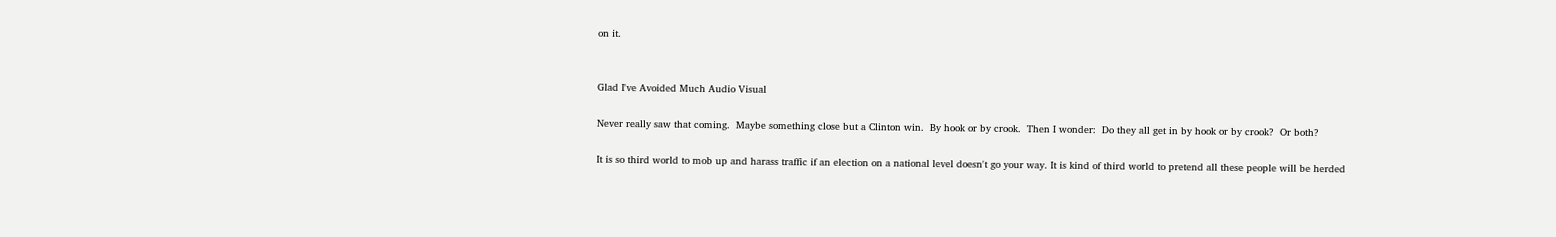on it.


Glad I've Avoided Much Audio Visual

Never really saw that coming.  Maybe something close but a Clinton win.  By hook or by crook.  Then I wonder:  Do they all get in by hook or by crook?  Or both?

It is so third world to mob up and harass traffic if an election on a national level doesn't go your way. It is kind of third world to pretend all these people will be herded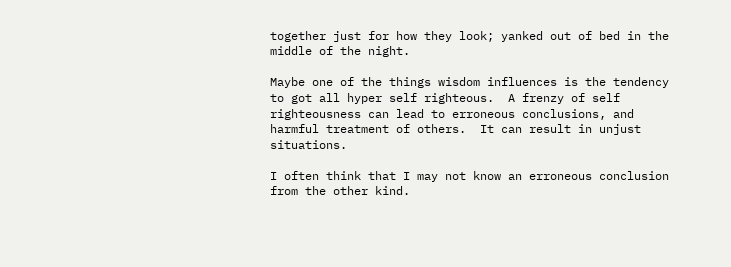together just for how they look; yanked out of bed in the middle of the night.

Maybe one of the things wisdom influences is the tendency to got all hyper self righteous.  A frenzy of self righteousness can lead to erroneous conclusions, and harmful treatment of others.  It can result in unjust situations.

I often think that I may not know an erroneous conclusion from the other kind.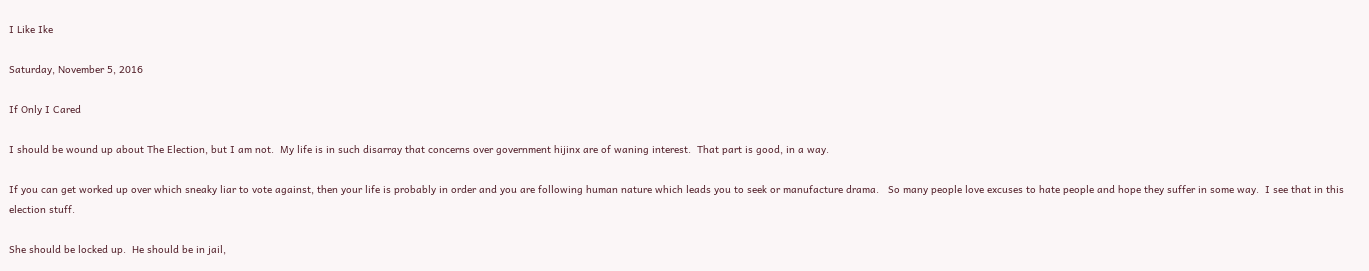I Like Ike

Saturday, November 5, 2016

If Only I Cared

I should be wound up about The Election, but I am not.  My life is in such disarray that concerns over government hijinx are of waning interest.  That part is good, in a way.

If you can get worked up over which sneaky liar to vote against, then your life is probably in order and you are following human nature which leads you to seek or manufacture drama.   So many people love excuses to hate people and hope they suffer in some way.  I see that in this election stuff.

She should be locked up.  He should be in jail,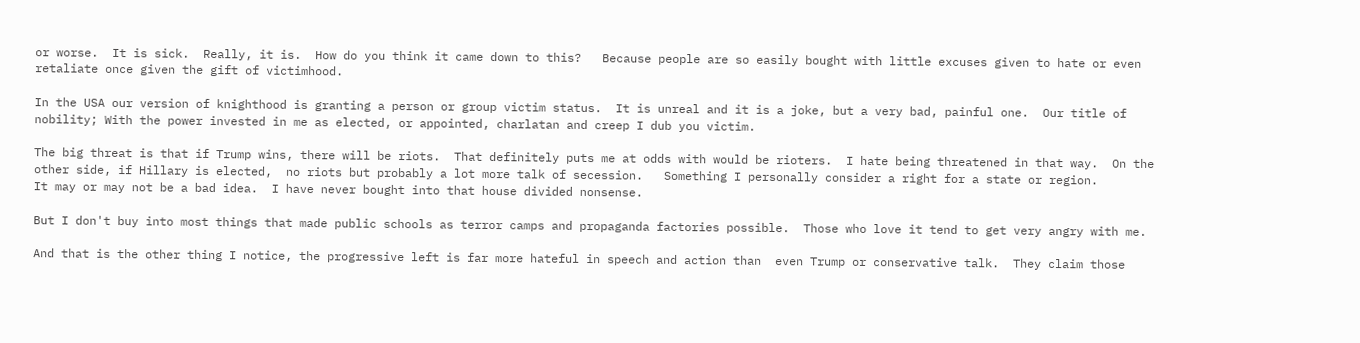or worse.  It is sick.  Really, it is.  How do you think it came down to this?   Because people are so easily bought with little excuses given to hate or even retaliate once given the gift of victimhood.

In the USA our version of knighthood is granting a person or group victim status.  It is unreal and it is a joke, but a very bad, painful one.  Our title of nobility; With the power invested in me as elected, or appointed, charlatan and creep I dub you victim.

The big threat is that if Trump wins, there will be riots.  That definitely puts me at odds with would be rioters.  I hate being threatened in that way.  On the other side, if Hillary is elected,  no riots but probably a lot more talk of secession.   Something I personally consider a right for a state or region.
It may or may not be a bad idea.  I have never bought into that house divided nonsense.

But I don't buy into most things that made public schools as terror camps and propaganda factories possible.  Those who love it tend to get very angry with me.

And that is the other thing I notice, the progressive left is far more hateful in speech and action than  even Trump or conservative talk.  They claim those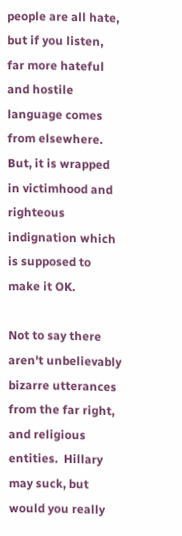people are all hate, but if you listen, far more hateful and hostile language comes from elsewhere.  But, it is wrapped in victimhood and righteous indignation which is supposed to make it OK.

Not to say there aren't unbelievably bizarre utterances from the far right, and religious entities.  Hillary may suck, but would you really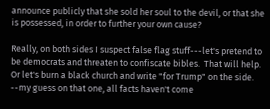announce publicly that she sold her soul to the devil, or that she is possessed, in order to further your own cause?

Really, on both sides I suspect false flag stuff---let's pretend to be democrats and threaten to confiscate bibles.  That will help.  Or let's burn a black church and write "for Trump" on the side.  --my guess on that one, all facts haven't come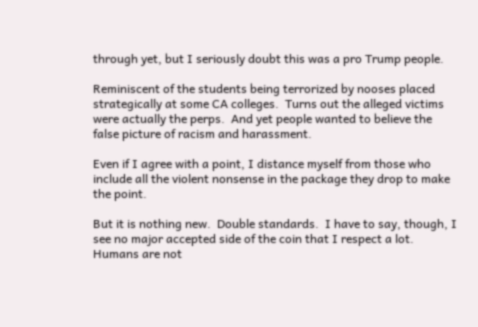through yet, but I seriously doubt this was a pro Trump people.

Reminiscent of the students being terrorized by nooses placed strategically at some CA colleges.  Turns out the alleged victims were actually the perps.  And yet people wanted to believe the false picture of racism and harassment.

Even if I agree with a point, I distance myself from those who include all the violent nonsense in the package they drop to make the point.

But it is nothing new.  Double standards.  I have to say, though, I see no major accepted side of the coin that I respect a lot.  Humans are not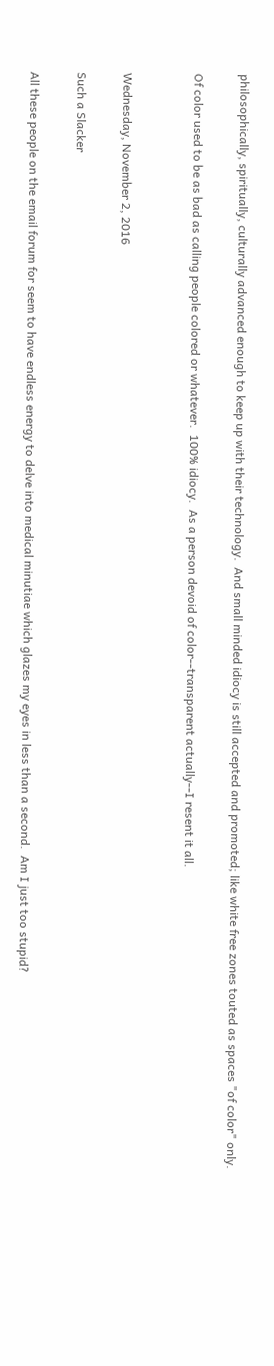philosophically, spiritually, culturally advanced enough to keep up with their technology.  And small minded idiocy is still accepted and promoted; like white free zones touted as spaces "of color" only.

Of color used to be as bad as calling people colored or whatever.  100% idiocy.  As a person devoid of color--transparent actually--I resent it all.


Wednesday, November 2, 2016

Such a Slacker

All these people on the email forum for seem to have endless energy to delve into medical minutiae which glazes my eyes in less than a second.  Am I just too stupid?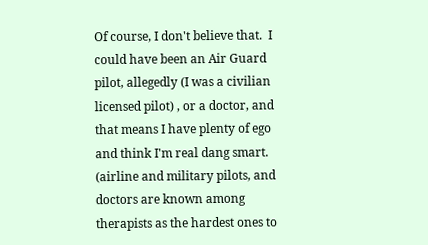Of course, I don't believe that.  I could have been an Air Guard pilot, allegedly (I was a civilian licensed pilot) , or a doctor, and that means I have plenty of ego and think I'm real dang smart.  (airline and military pilots, and doctors are known among therapists as the hardest ones to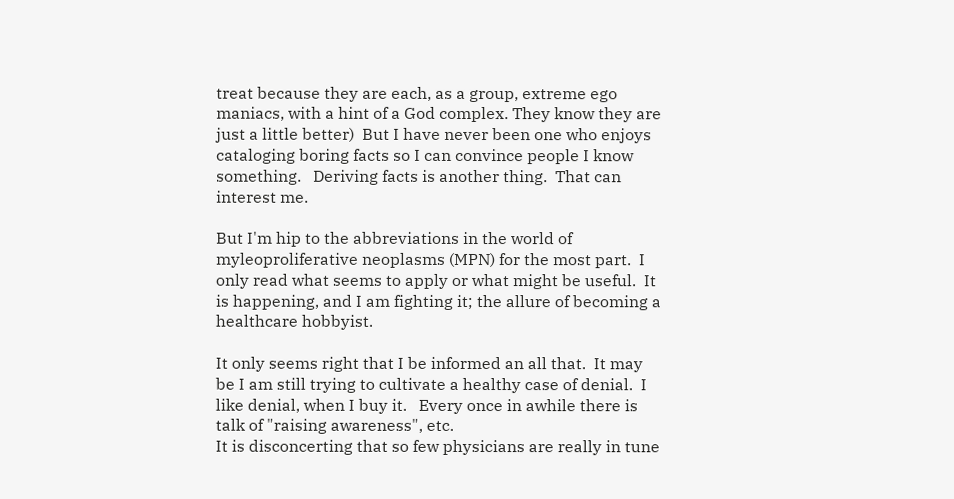treat because they are each, as a group, extreme ego maniacs, with a hint of a God complex. They know they are just a little better)  But I have never been one who enjoys cataloging boring facts so I can convince people I know something.   Deriving facts is another thing.  That can interest me.

But I'm hip to the abbreviations in the world of myleoproliferative neoplasms (MPN) for the most part.  I only read what seems to apply or what might be useful.  It is happening, and I am fighting it; the allure of becoming a healthcare hobbyist.

It only seems right that I be informed an all that.  It may be I am still trying to cultivate a healthy case of denial.  I like denial, when I buy it.   Every once in awhile there is talk of "raising awareness", etc.
It is disconcerting that so few physicians are really in tune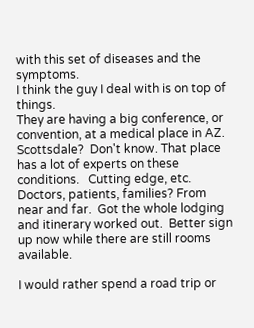with this set of diseases and the symptoms.
I think the guy I deal with is on top of things.
They are having a big conference, or convention, at a medical place in AZ.  Scottsdale?  Don't know. That place has a lot of experts on these conditions.   Cutting edge, etc.  Doctors, patients, families? From near and far.  Got the whole lodging and itinerary worked out.  Better sign up now while there are still rooms available.

I would rather spend a road trip or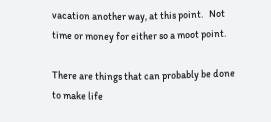vacation another way, at this point.   Not time or money for either so a moot point.

There are things that can probably be done to make life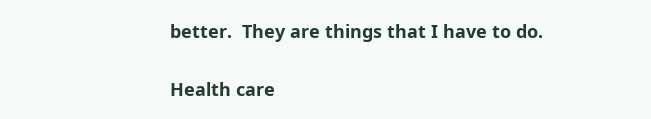better.  They are things that I have to do.

Health care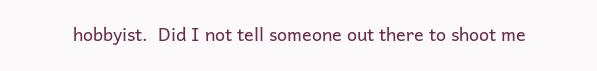hobbyist.  Did I not tell someone out there to shoot me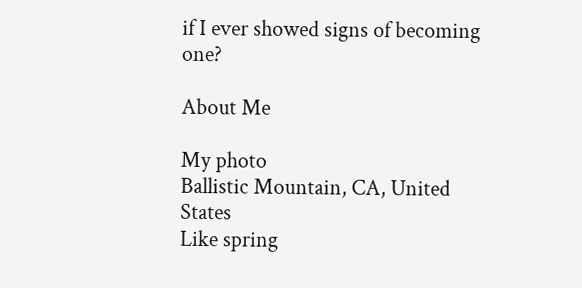if I ever showed signs of becoming one?

About Me

My photo
Ballistic Mountain, CA, United States
Like spring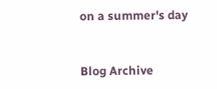on a summer's day


Blog Archive